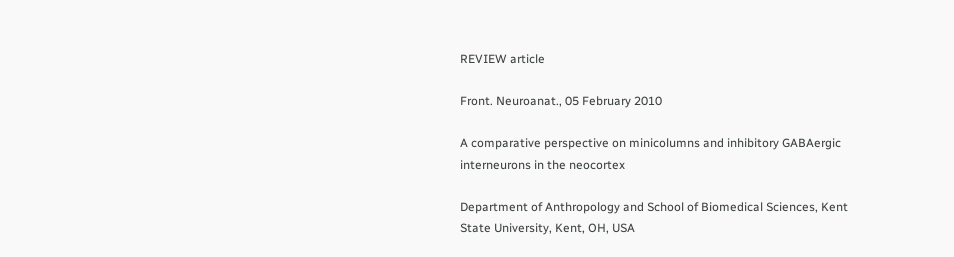REVIEW article

Front. Neuroanat., 05 February 2010

A comparative perspective on minicolumns and inhibitory GABAergic interneurons in the neocortex

Department of Anthropology and School of Biomedical Sciences, Kent State University, Kent, OH, USA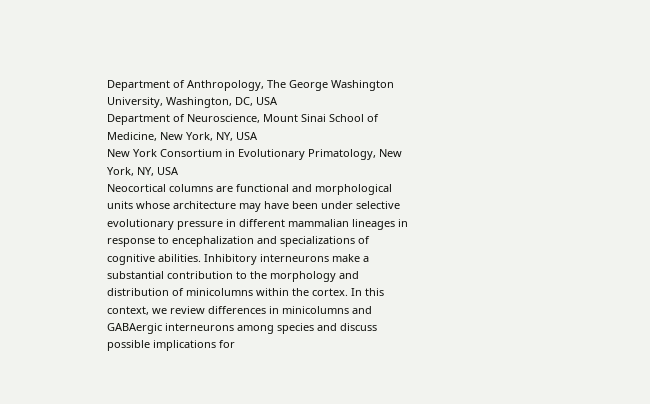Department of Anthropology, The George Washington University, Washington, DC, USA
Department of Neuroscience, Mount Sinai School of Medicine, New York, NY, USA
New York Consortium in Evolutionary Primatology, New York, NY, USA
Neocortical columns are functional and morphological units whose architecture may have been under selective evolutionary pressure in different mammalian lineages in response to encephalization and specializations of cognitive abilities. Inhibitory interneurons make a substantial contribution to the morphology and distribution of minicolumns within the cortex. In this context, we review differences in minicolumns and GABAergic interneurons among species and discuss possible implications for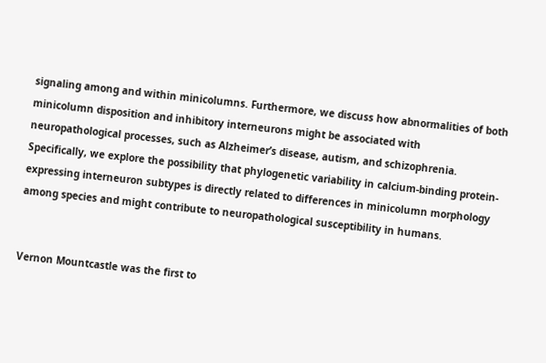signaling among and within minicolumns. Furthermore, we discuss how abnormalities of both minicolumn disposition and inhibitory interneurons might be associated with neuropathological processes, such as Alzheimer’s disease, autism, and schizophrenia. Specifically, we explore the possibility that phylogenetic variability in calcium-binding protein-expressing interneuron subtypes is directly related to differences in minicolumn morphology among species and might contribute to neuropathological susceptibility in humans.


Vernon Mountcastle was the first to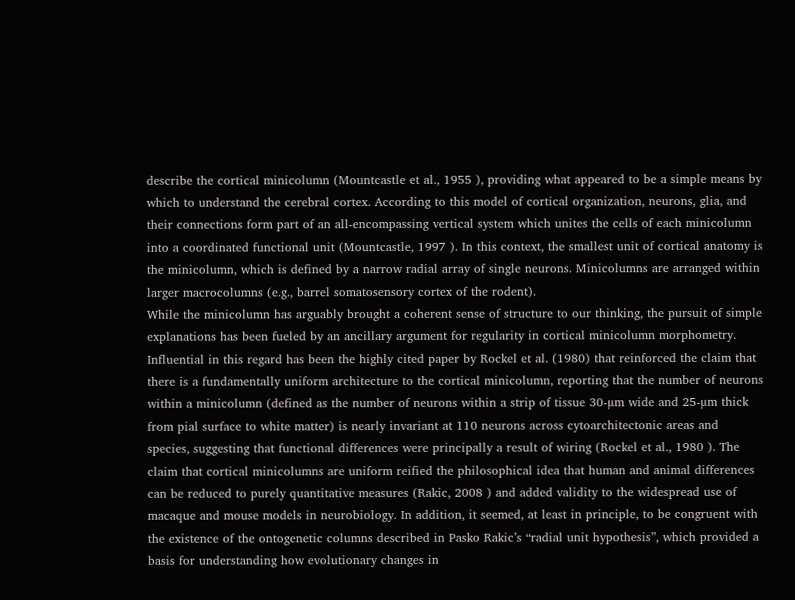describe the cortical minicolumn (Mountcastle et al., 1955 ), providing what appeared to be a simple means by which to understand the cerebral cortex. According to this model of cortical organization, neurons, glia, and their connections form part of an all-encompassing vertical system which unites the cells of each minicolumn into a coordinated functional unit (Mountcastle, 1997 ). In this context, the smallest unit of cortical anatomy is the minicolumn, which is defined by a narrow radial array of single neurons. Minicolumns are arranged within larger macrocolumns (e.g., barrel somatosensory cortex of the rodent).
While the minicolumn has arguably brought a coherent sense of structure to our thinking, the pursuit of simple explanations has been fueled by an ancillary argument for regularity in cortical minicolumn morphometry. Influential in this regard has been the highly cited paper by Rockel et al. (1980) that reinforced the claim that there is a fundamentally uniform architecture to the cortical minicolumn, reporting that the number of neurons within a minicolumn (defined as the number of neurons within a strip of tissue 30-µm wide and 25-µm thick from pial surface to white matter) is nearly invariant at 110 neurons across cytoarchitectonic areas and species, suggesting that functional differences were principally a result of wiring (Rockel et al., 1980 ). The claim that cortical minicolumns are uniform reified the philosophical idea that human and animal differences can be reduced to purely quantitative measures (Rakic, 2008 ) and added validity to the widespread use of macaque and mouse models in neurobiology. In addition, it seemed, at least in principle, to be congruent with the existence of the ontogenetic columns described in Pasko Rakic’s “radial unit hypothesis”, which provided a basis for understanding how evolutionary changes in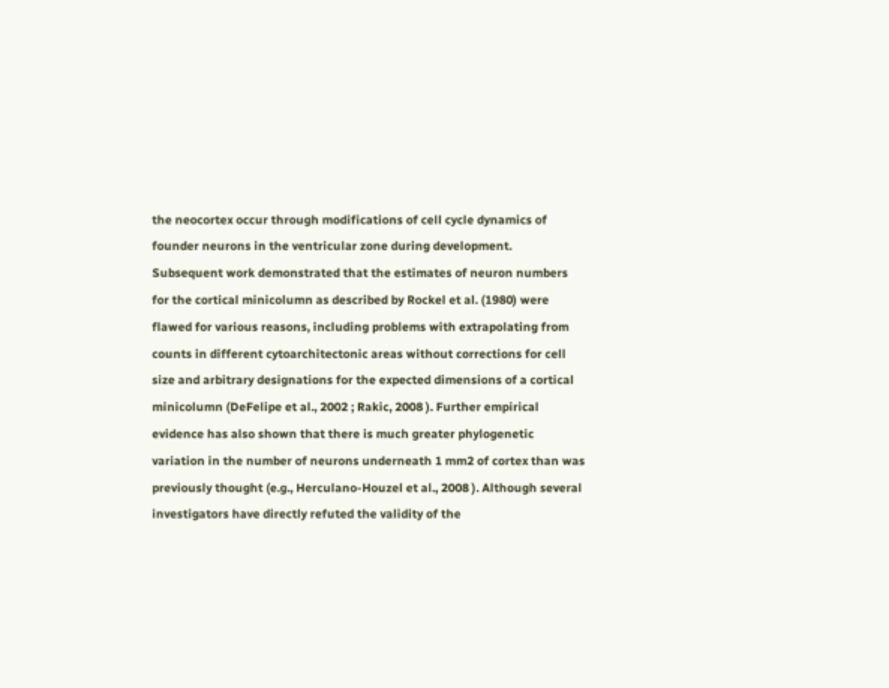the neocortex occur through modifications of cell cycle dynamics of founder neurons in the ventricular zone during development.
Subsequent work demonstrated that the estimates of neuron numbers for the cortical minicolumn as described by Rockel et al. (1980) were flawed for various reasons, including problems with extrapolating from counts in different cytoarchitectonic areas without corrections for cell size and arbitrary designations for the expected dimensions of a cortical minicolumn (DeFelipe et al., 2002 ; Rakic, 2008 ). Further empirical evidence has also shown that there is much greater phylogenetic variation in the number of neurons underneath 1 mm2 of cortex than was previously thought (e.g., Herculano-Houzel et al., 2008 ). Although several investigators have directly refuted the validity of the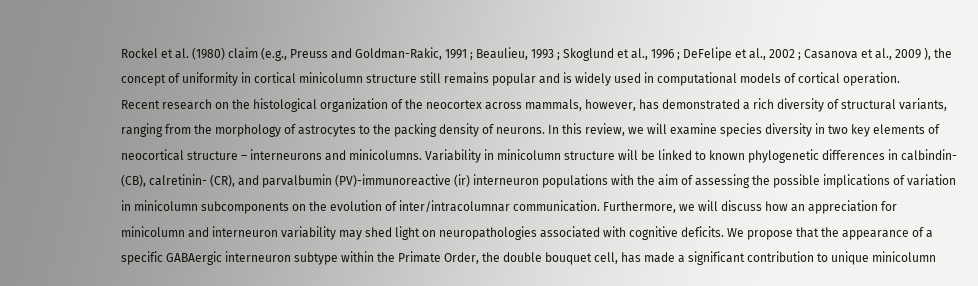Rockel et al. (1980) claim (e.g., Preuss and Goldman-Rakic, 1991 ; Beaulieu, 1993 ; Skoglund et al., 1996 ; DeFelipe et al., 2002 ; Casanova et al., 2009 ), the concept of uniformity in cortical minicolumn structure still remains popular and is widely used in computational models of cortical operation.
Recent research on the histological organization of the neocortex across mammals, however, has demonstrated a rich diversity of structural variants, ranging from the morphology of astrocytes to the packing density of neurons. In this review, we will examine species diversity in two key elements of neocortical structure – interneurons and minicolumns. Variability in minicolumn structure will be linked to known phylogenetic differences in calbindin- (CB), calretinin- (CR), and parvalbumin (PV)-immunoreactive (ir) interneuron populations with the aim of assessing the possible implications of variation in minicolumn subcomponents on the evolution of inter/intracolumnar communication. Furthermore, we will discuss how an appreciation for minicolumn and interneuron variability may shed light on neuropathologies associated with cognitive deficits. We propose that the appearance of a specific GABAergic interneuron subtype within the Primate Order, the double bouquet cell, has made a significant contribution to unique minicolumn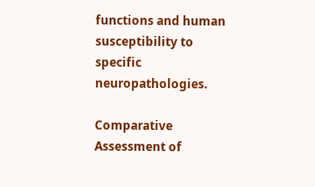functions and human susceptibility to specific neuropathologies.

Comparative Assessment of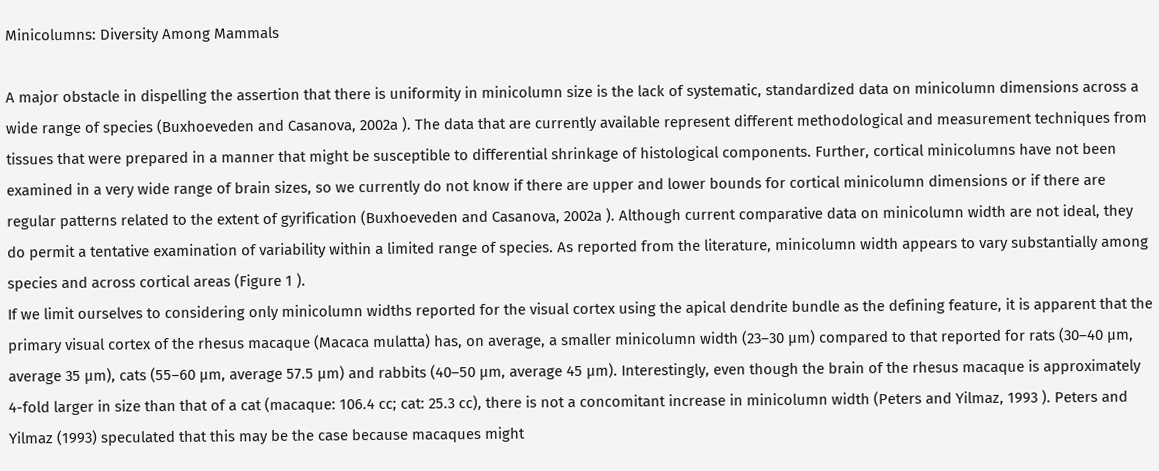Minicolumns: Diversity Among Mammals

A major obstacle in dispelling the assertion that there is uniformity in minicolumn size is the lack of systematic, standardized data on minicolumn dimensions across a wide range of species (Buxhoeveden and Casanova, 2002a ). The data that are currently available represent different methodological and measurement techniques from tissues that were prepared in a manner that might be susceptible to differential shrinkage of histological components. Further, cortical minicolumns have not been examined in a very wide range of brain sizes, so we currently do not know if there are upper and lower bounds for cortical minicolumn dimensions or if there are regular patterns related to the extent of gyrification (Buxhoeveden and Casanova, 2002a ). Although current comparative data on minicolumn width are not ideal, they do permit a tentative examination of variability within a limited range of species. As reported from the literature, minicolumn width appears to vary substantially among species and across cortical areas (Figure 1 ).
If we limit ourselves to considering only minicolumn widths reported for the visual cortex using the apical dendrite bundle as the defining feature, it is apparent that the primary visual cortex of the rhesus macaque (Macaca mulatta) has, on average, a smaller minicolumn width (23–30 µm) compared to that reported for rats (30–40 µm, average 35 µm), cats (55–60 µm, average 57.5 µm) and rabbits (40–50 µm, average 45 µm). Interestingly, even though the brain of the rhesus macaque is approximately 4-fold larger in size than that of a cat (macaque: 106.4 cc; cat: 25.3 cc), there is not a concomitant increase in minicolumn width (Peters and Yilmaz, 1993 ). Peters and Yilmaz (1993) speculated that this may be the case because macaques might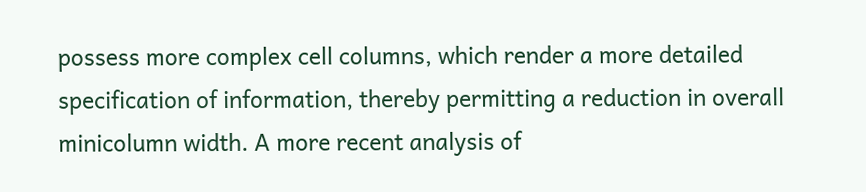possess more complex cell columns, which render a more detailed specification of information, thereby permitting a reduction in overall minicolumn width. A more recent analysis of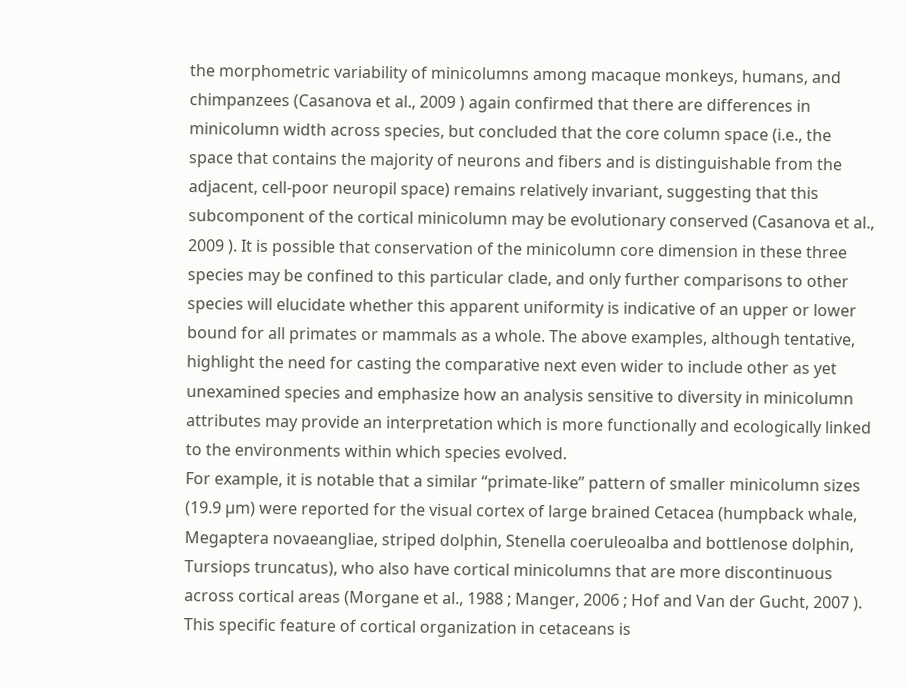the morphometric variability of minicolumns among macaque monkeys, humans, and chimpanzees (Casanova et al., 2009 ) again confirmed that there are differences in minicolumn width across species, but concluded that the core column space (i.e., the space that contains the majority of neurons and fibers and is distinguishable from the adjacent, cell-poor neuropil space) remains relatively invariant, suggesting that this subcomponent of the cortical minicolumn may be evolutionary conserved (Casanova et al., 2009 ). It is possible that conservation of the minicolumn core dimension in these three species may be confined to this particular clade, and only further comparisons to other species will elucidate whether this apparent uniformity is indicative of an upper or lower bound for all primates or mammals as a whole. The above examples, although tentative, highlight the need for casting the comparative next even wider to include other as yet unexamined species and emphasize how an analysis sensitive to diversity in minicolumn attributes may provide an interpretation which is more functionally and ecologically linked to the environments within which species evolved.
For example, it is notable that a similar “primate-like” pattern of smaller minicolumn sizes (19.9 µm) were reported for the visual cortex of large brained Cetacea (humpback whale, Megaptera novaeangliae, striped dolphin, Stenella coeruleoalba and bottlenose dolphin, Tursiops truncatus), who also have cortical minicolumns that are more discontinuous across cortical areas (Morgane et al., 1988 ; Manger, 2006 ; Hof and Van der Gucht, 2007 ). This specific feature of cortical organization in cetaceans is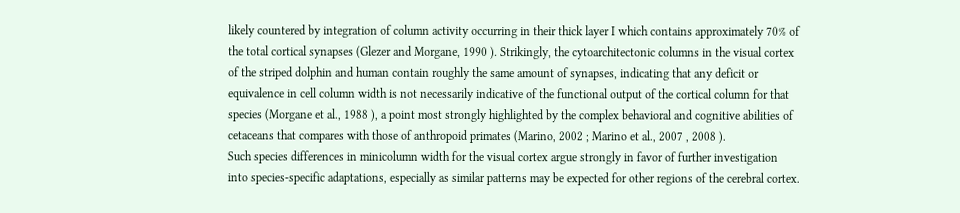likely countered by integration of column activity occurring in their thick layer I which contains approximately 70% of the total cortical synapses (Glezer and Morgane, 1990 ). Strikingly, the cytoarchitectonic columns in the visual cortex of the striped dolphin and human contain roughly the same amount of synapses, indicating that any deficit or equivalence in cell column width is not necessarily indicative of the functional output of the cortical column for that species (Morgane et al., 1988 ), a point most strongly highlighted by the complex behavioral and cognitive abilities of cetaceans that compares with those of anthropoid primates (Marino, 2002 ; Marino et al., 2007 , 2008 ).
Such species differences in minicolumn width for the visual cortex argue strongly in favor of further investigation into species-specific adaptations, especially as similar patterns may be expected for other regions of the cerebral cortex.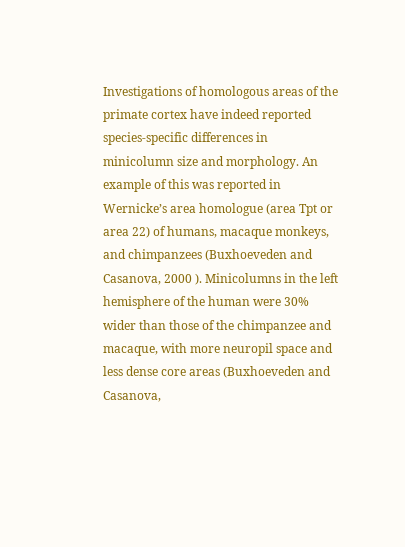Investigations of homologous areas of the primate cortex have indeed reported species-specific differences in minicolumn size and morphology. An example of this was reported in Wernicke’s area homologue (area Tpt or area 22) of humans, macaque monkeys, and chimpanzees (Buxhoeveden and Casanova, 2000 ). Minicolumns in the left hemisphere of the human were 30% wider than those of the chimpanzee and macaque, with more neuropil space and less dense core areas (Buxhoeveden and Casanova,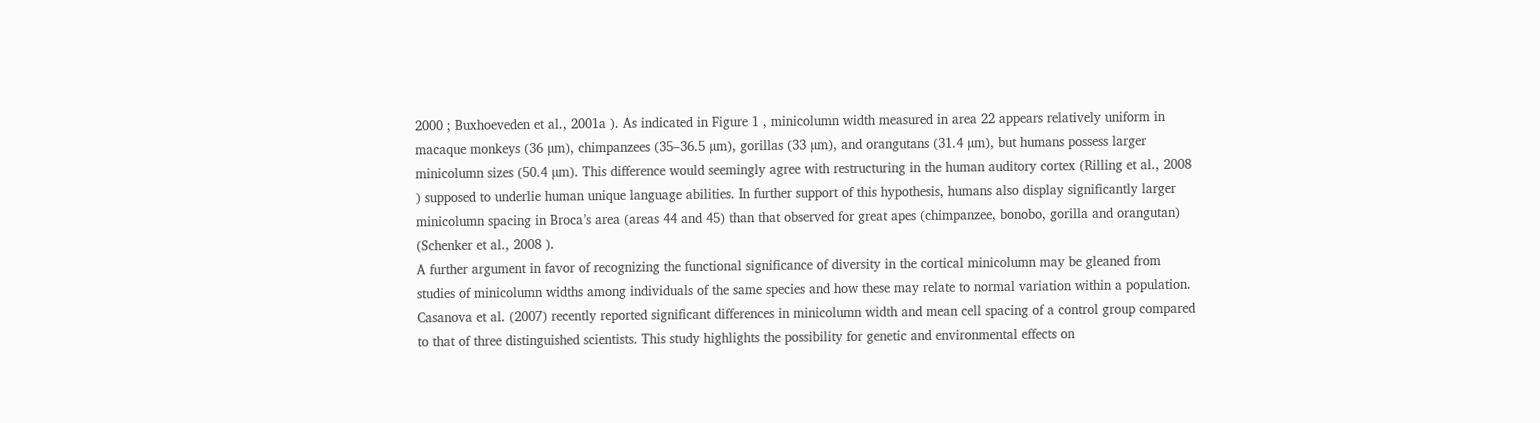2000 ; Buxhoeveden et al., 2001a ). As indicated in Figure 1 , minicolumn width measured in area 22 appears relatively uniform in macaque monkeys (36 µm), chimpanzees (35–36.5 µm), gorillas (33 µm), and orangutans (31.4 µm), but humans possess larger minicolumn sizes (50.4 µm). This difference would seemingly agree with restructuring in the human auditory cortex (Rilling et al., 2008 ) supposed to underlie human unique language abilities. In further support of this hypothesis, humans also display significantly larger minicolumn spacing in Broca’s area (areas 44 and 45) than that observed for great apes (chimpanzee, bonobo, gorilla and orangutan) (Schenker et al., 2008 ).
A further argument in favor of recognizing the functional significance of diversity in the cortical minicolumn may be gleaned from studies of minicolumn widths among individuals of the same species and how these may relate to normal variation within a population. Casanova et al. (2007) recently reported significant differences in minicolumn width and mean cell spacing of a control group compared to that of three distinguished scientists. This study highlights the possibility for genetic and environmental effects on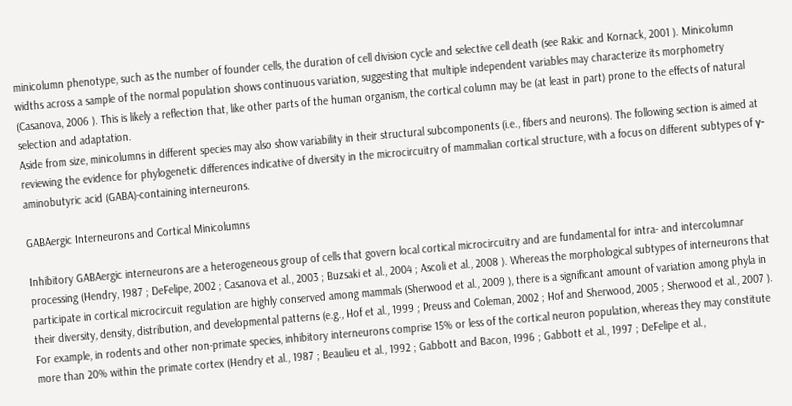minicolumn phenotype, such as the number of founder cells, the duration of cell division cycle and selective cell death (see Rakic and Kornack, 2001 ). Minicolumn widths across a sample of the normal population shows continuous variation, suggesting that multiple independent variables may characterize its morphometry (Casanova, 2006 ). This is likely a reflection that, like other parts of the human organism, the cortical column may be (at least in part) prone to the effects of natural selection and adaptation.
Aside from size, minicolumns in different species may also show variability in their structural subcomponents (i.e., fibers and neurons). The following section is aimed at reviewing the evidence for phylogenetic differences indicative of diversity in the microcircuitry of mammalian cortical structure, with a focus on different subtypes of γ-aminobutyric acid (GABA)-containing interneurons.

GABAergic Interneurons and Cortical Minicolumns

Inhibitory GABAergic interneurons are a heterogeneous group of cells that govern local cortical microcircuitry and are fundamental for intra- and intercolumnar processing (Hendry, 1987 ; DeFelipe, 2002 ; Casanova et al., 2003 ; Buzsaki et al., 2004 ; Ascoli et al., 2008 ). Whereas the morphological subtypes of interneurons that participate in cortical microcircuit regulation are highly conserved among mammals (Sherwood et al., 2009 ), there is a significant amount of variation among phyla in their diversity, density, distribution, and developmental patterns (e.g., Hof et al., 1999 ; Preuss and Coleman, 2002 ; Hof and Sherwood, 2005 ; Sherwood et al., 2007 ). For example, in rodents and other non-primate species, inhibitory interneurons comprise 15% or less of the cortical neuron population, whereas they may constitute more than 20% within the primate cortex (Hendry et al., 1987 ; Beaulieu et al., 1992 ; Gabbott and Bacon, 1996 ; Gabbott et al., 1997 ; DeFelipe et al.,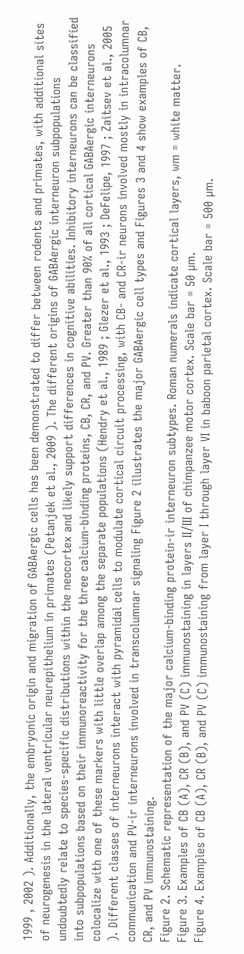1999 , 2002 ). Additionally, the embryonic origin and migration of GABAergic cells has been demonstrated to differ between rodents and primates, with additional sites of neurogenesis in the lateral ventricular neurepithelium in primates (Petanjek et al., 2009 ). The different origins of GABAergic interneuron subpopulations undoubtedly relate to species-specific distributions within the neocortex and likely support differences in cognitive abilities. Inhibitory interneurons can be classified into subpopulations based on their immunoreactivity for the three calcium-binding proteins, CB, CR, and PV. Greater than 90% of all cortical GABAergic interneurons colocalize with one of these markers with little overlap among the separate populations (Hendry et al., 1989 ; Glezer et al., 1993 ; DeFelipe, 1997 ; Zaitsev et al., 2005 ). Different classes of interneurons interact with pyramidal cells to modulate cortical circuit processing, with CB- and CR-ir neurons involved mostly in intracolumnar communication and PV-ir interneurons involved in transcolumnar signaling Figure 2 illustrates the major GABAergic cell types and Figures 3 and 4 show examples of CB, CR, and PV immunostaining.
Figure 2. Schematic representation of the major calcium-binding protein-ir interneuron subtypes. Roman numerals indicate cortical layers, wm = white matter.
Figure 3. Examples of CB (A), CR (B), and PV (C) immunostaining in layers II/III of chimpanzee motor cortex. Scale bar = 50 µm.
Figure 4. Examples of CB (A), CR (B), and PV (C) immunostaining from layer I through layer VI in baboon parietal cortex. Scale bar = 500 µm.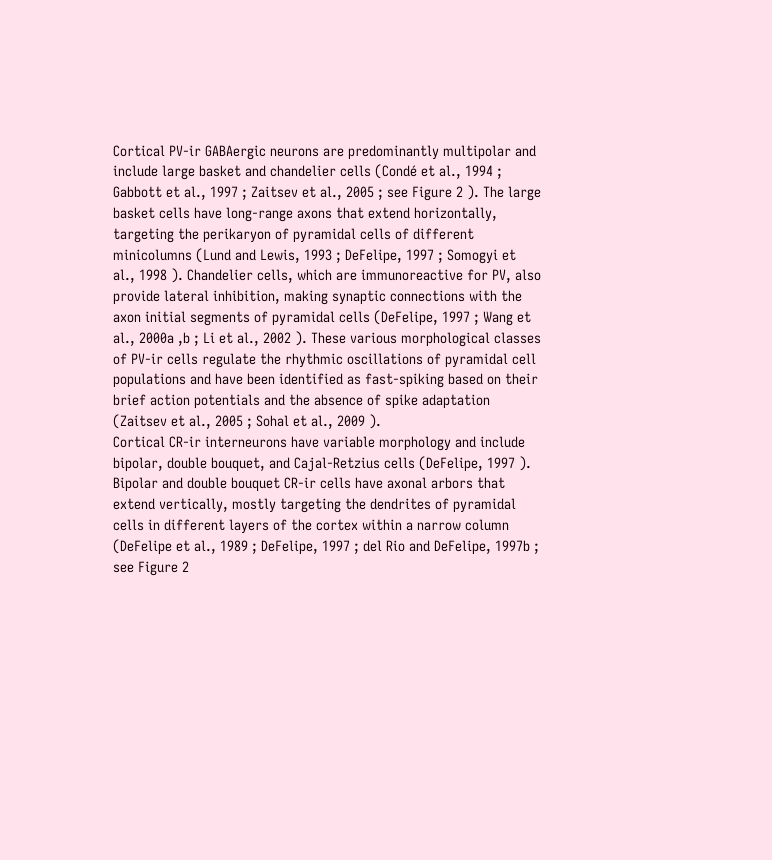Cortical PV-ir GABAergic neurons are predominantly multipolar and include large basket and chandelier cells (Condé et al., 1994 ; Gabbott et al., 1997 ; Zaitsev et al., 2005 ; see Figure 2 ). The large basket cells have long-range axons that extend horizontally, targeting the perikaryon of pyramidal cells of different minicolumns (Lund and Lewis, 1993 ; DeFelipe, 1997 ; Somogyi et al., 1998 ). Chandelier cells, which are immunoreactive for PV, also provide lateral inhibition, making synaptic connections with the axon initial segments of pyramidal cells (DeFelipe, 1997 ; Wang et al., 2000a ,b ; Li et al., 2002 ). These various morphological classes of PV-ir cells regulate the rhythmic oscillations of pyramidal cell populations and have been identified as fast-spiking based on their brief action potentials and the absence of spike adaptation (Zaitsev et al., 2005 ; Sohal et al., 2009 ).
Cortical CR-ir interneurons have variable morphology and include bipolar, double bouquet, and Cajal-Retzius cells (DeFelipe, 1997 ). Bipolar and double bouquet CR-ir cells have axonal arbors that extend vertically, mostly targeting the dendrites of pyramidal cells in different layers of the cortex within a narrow column (DeFelipe et al., 1989 ; DeFelipe, 1997 ; del Rio and DeFelipe, 1997b ; see Figure 2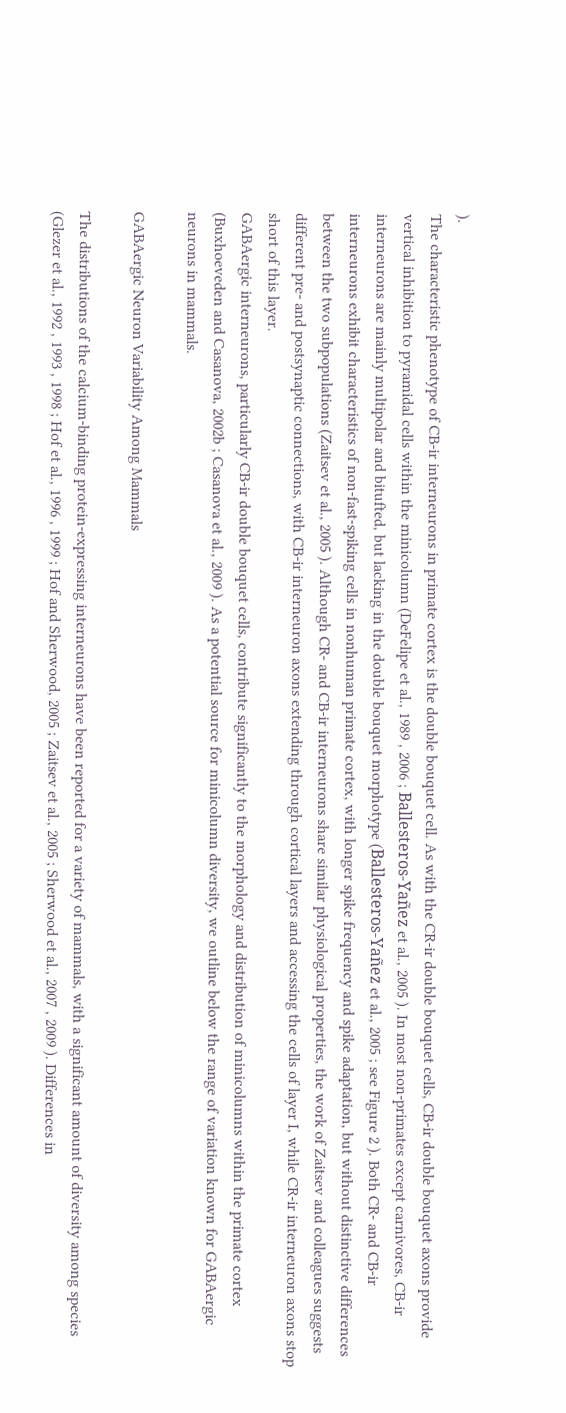).
The characteristic phenotype of CB-ir interneurons in primate cortex is the double bouquet cell. As with the CR-ir double bouquet cells, CB-ir double bouquet axons provide vertical inhibition to pyramidal cells within the minicolumn (DeFelipe et al., 1989 , 2006 ; Ballesteros-Yañez et al., 2005 ). In most non-primates except carnivores, CB-ir interneurons are mainly multipolar and bitufted, but lacking in the double bouquet morphotype (Ballesteros-Yañez et al., 2005 ; see Figure 2 ). Both CR- and CB-ir interneurons exhibit characteristics of non-fast-spiking cells in nonhuman primate cortex, with longer spike frequency and spike adaptation, but without distinctive differences between the two subpopulations (Zaitsev et al., 2005 ). Although CR- and CB-ir interneurons share similar physiological properties, the work of Zaitsev and colleagues suggests different pre- and postsynaptic connections, with CB-ir interneuron axons extending through cortical layers and accessing the cells of layer I, while CR-ir interneuron axons stop short of this layer.
GABAergic interneurons, particularly CB-ir double bouquet cells, contribute significantly to the morphology and distribution of minicolumns within the primate cortex (Buxhoeveden and Casanova, 2002b ; Casanova et al., 2009 ). As a potential source for minicolumn diversity, we outline below the range of variation known for GABAergic neurons in mammals.

GABAergic Neuron Variability Among Mammals

The distributions of the calcium-binding protein-expressing interneurons have been reported for a variety of mammals, with a significant amount of diversity among species (Glezer et al., 1992 , 1993 , 1998 ; Hof et al., 1996 , 1999 ; Hof and Sherwood, 2005 ; Zaitsev et al., 2005 ; Sherwood et al., 2007 , 2009 ). Differences in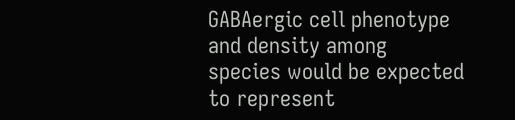GABAergic cell phenotype and density among species would be expected to represent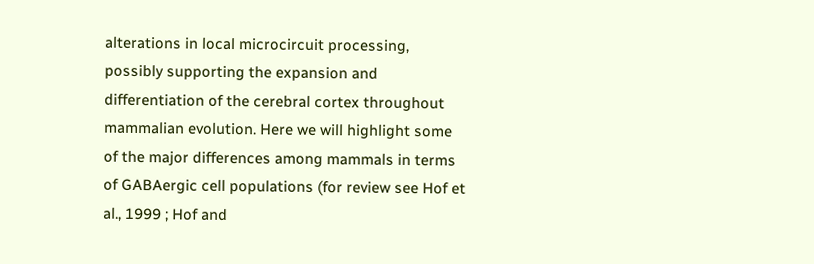alterations in local microcircuit processing, possibly supporting the expansion and differentiation of the cerebral cortex throughout mammalian evolution. Here we will highlight some of the major differences among mammals in terms of GABAergic cell populations (for review see Hof et al., 1999 ; Hof and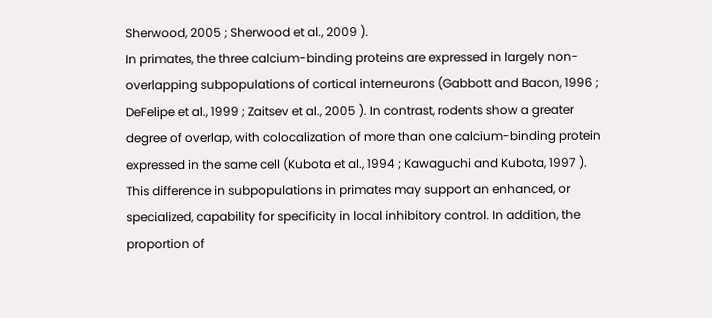Sherwood, 2005 ; Sherwood et al., 2009 ).
In primates, the three calcium-binding proteins are expressed in largely non-overlapping subpopulations of cortical interneurons (Gabbott and Bacon, 1996 ; DeFelipe et al., 1999 ; Zaitsev et al., 2005 ). In contrast, rodents show a greater degree of overlap, with colocalization of more than one calcium-binding protein expressed in the same cell (Kubota et al., 1994 ; Kawaguchi and Kubota, 1997 ). This difference in subpopulations in primates may support an enhanced, or specialized, capability for specificity in local inhibitory control. In addition, the proportion of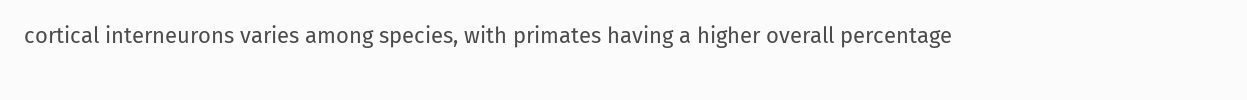cortical interneurons varies among species, with primates having a higher overall percentage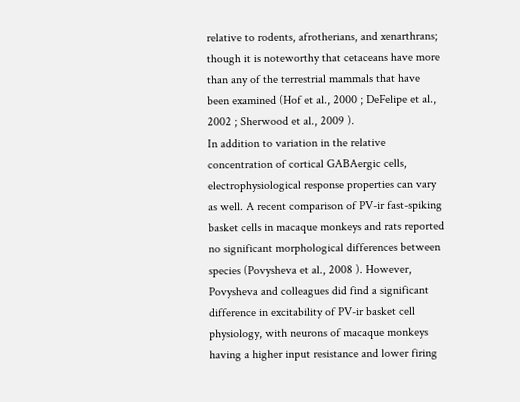relative to rodents, afrotherians, and xenarthrans; though it is noteworthy that cetaceans have more than any of the terrestrial mammals that have been examined (Hof et al., 2000 ; DeFelipe et al., 2002 ; Sherwood et al., 2009 ).
In addition to variation in the relative concentration of cortical GABAergic cells, electrophysiological response properties can vary as well. A recent comparison of PV-ir fast-spiking basket cells in macaque monkeys and rats reported no significant morphological differences between species (Povysheva et al., 2008 ). However, Povysheva and colleagues did find a significant difference in excitability of PV-ir basket cell physiology, with neurons of macaque monkeys having a higher input resistance and lower firing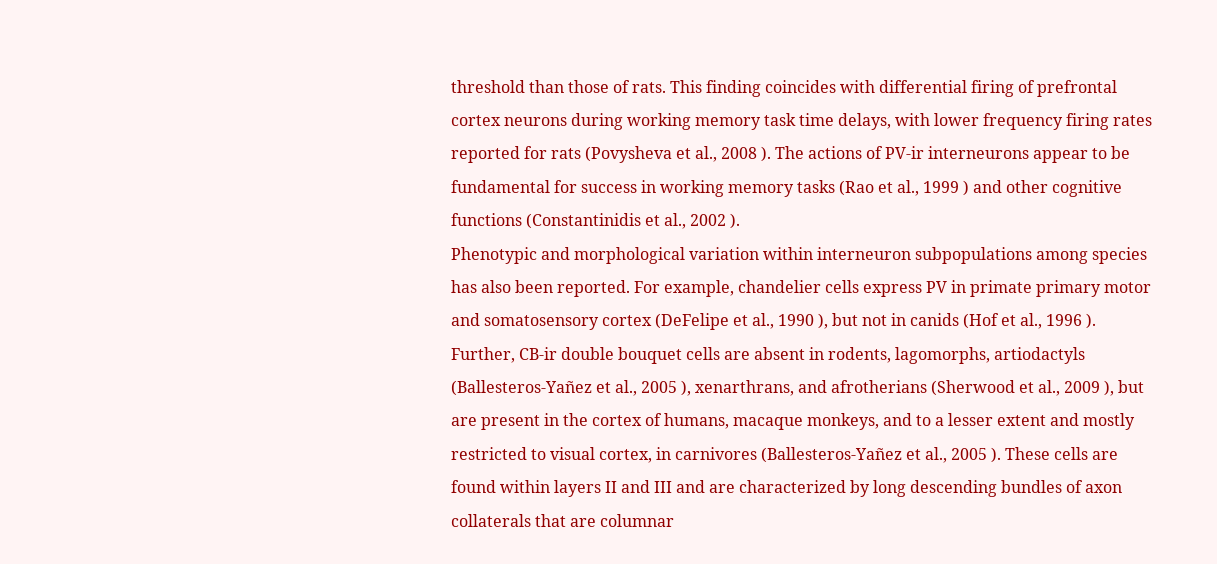threshold than those of rats. This finding coincides with differential firing of prefrontal cortex neurons during working memory task time delays, with lower frequency firing rates reported for rats (Povysheva et al., 2008 ). The actions of PV-ir interneurons appear to be fundamental for success in working memory tasks (Rao et al., 1999 ) and other cognitive functions (Constantinidis et al., 2002 ).
Phenotypic and morphological variation within interneuron subpopulations among species has also been reported. For example, chandelier cells express PV in primate primary motor and somatosensory cortex (DeFelipe et al., 1990 ), but not in canids (Hof et al., 1996 ). Further, CB-ir double bouquet cells are absent in rodents, lagomorphs, artiodactyls (Ballesteros-Yañez et al., 2005 ), xenarthrans, and afrotherians (Sherwood et al., 2009 ), but are present in the cortex of humans, macaque monkeys, and to a lesser extent and mostly restricted to visual cortex, in carnivores (Ballesteros-Yañez et al., 2005 ). These cells are found within layers II and III and are characterized by long descending bundles of axon collaterals that are columnar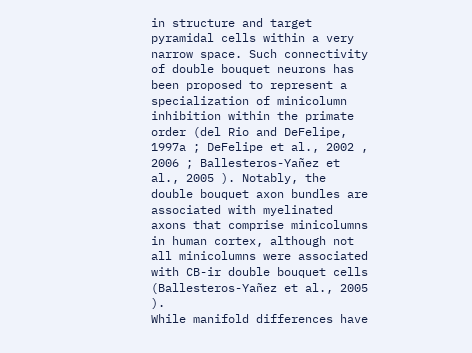in structure and target pyramidal cells within a very narrow space. Such connectivity of double bouquet neurons has been proposed to represent a specialization of minicolumn inhibition within the primate order (del Rio and DeFelipe, 1997a ; DeFelipe et al., 2002 , 2006 ; Ballesteros-Yañez et al., 2005 ). Notably, the double bouquet axon bundles are associated with myelinated axons that comprise minicolumns in human cortex, although not all minicolumns were associated with CB-ir double bouquet cells (Ballesteros-Yañez et al., 2005 ).
While manifold differences have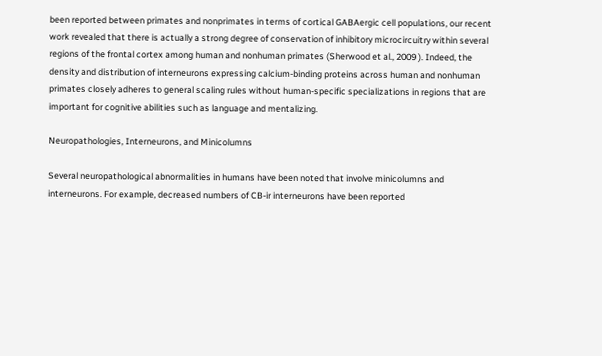been reported between primates and nonprimates in terms of cortical GABAergic cell populations, our recent work revealed that there is actually a strong degree of conservation of inhibitory microcircuitry within several regions of the frontal cortex among human and nonhuman primates (Sherwood et al., 2009 ). Indeed, the density and distribution of interneurons expressing calcium-binding proteins across human and nonhuman primates closely adheres to general scaling rules without human-specific specializations in regions that are important for cognitive abilities such as language and mentalizing.

Neuropathologies, Interneurons, and Minicolumns

Several neuropathological abnormalities in humans have been noted that involve minicolumns and interneurons. For example, decreased numbers of CB-ir interneurons have been reported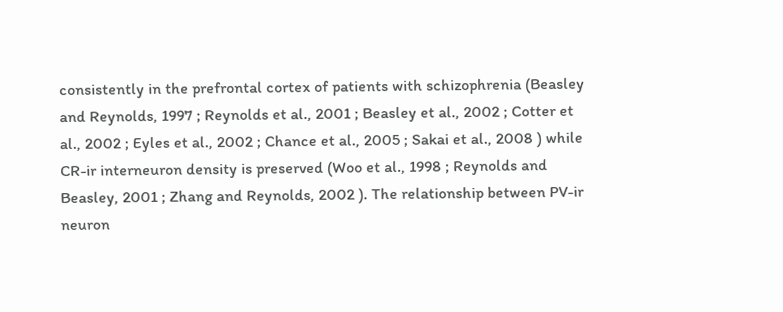consistently in the prefrontal cortex of patients with schizophrenia (Beasley and Reynolds, 1997 ; Reynolds et al., 2001 ; Beasley et al., 2002 ; Cotter et al., 2002 ; Eyles et al., 2002 ; Chance et al., 2005 ; Sakai et al., 2008 ) while CR-ir interneuron density is preserved (Woo et al., 1998 ; Reynolds and Beasley, 2001 ; Zhang and Reynolds, 2002 ). The relationship between PV-ir neuron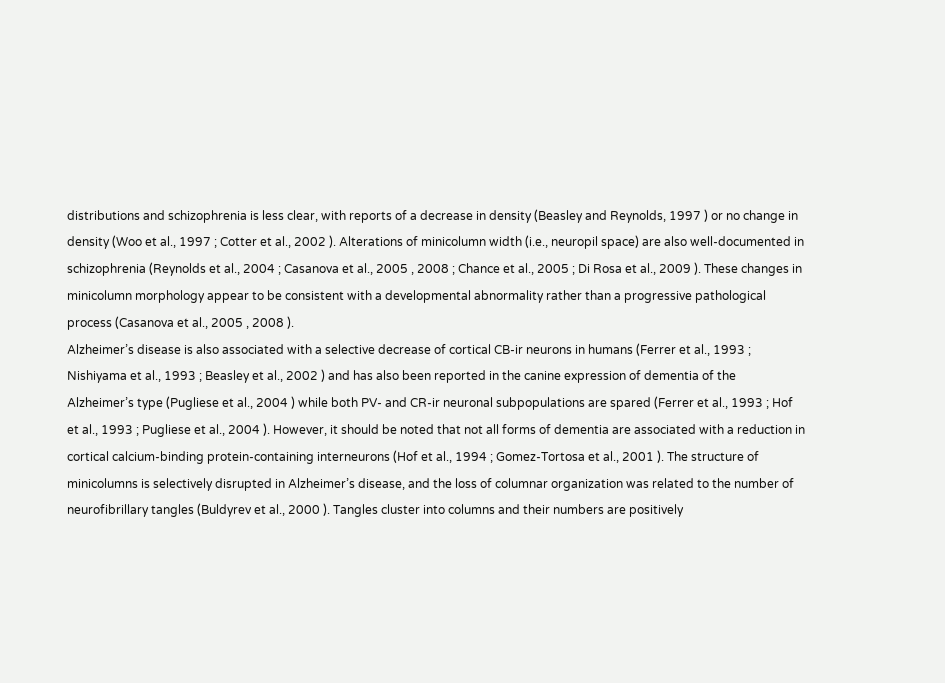distributions and schizophrenia is less clear, with reports of a decrease in density (Beasley and Reynolds, 1997 ) or no change in density (Woo et al., 1997 ; Cotter et al., 2002 ). Alterations of minicolumn width (i.e., neuropil space) are also well-documented in schizophrenia (Reynolds et al., 2004 ; Casanova et al., 2005 , 2008 ; Chance et al., 2005 ; Di Rosa et al., 2009 ). These changes in minicolumn morphology appear to be consistent with a developmental abnormality rather than a progressive pathological process (Casanova et al., 2005 , 2008 ).
Alzheimer’s disease is also associated with a selective decrease of cortical CB-ir neurons in humans (Ferrer et al., 1993 ; Nishiyama et al., 1993 ; Beasley et al., 2002 ) and has also been reported in the canine expression of dementia of the Alzheimer’s type (Pugliese et al., 2004 ) while both PV- and CR-ir neuronal subpopulations are spared (Ferrer et al., 1993 ; Hof et al., 1993 ; Pugliese et al., 2004 ). However, it should be noted that not all forms of dementia are associated with a reduction in cortical calcium-binding protein-containing interneurons (Hof et al., 1994 ; Gomez-Tortosa et al., 2001 ). The structure of minicolumns is selectively disrupted in Alzheimer’s disease, and the loss of columnar organization was related to the number of neurofibrillary tangles (Buldyrev et al., 2000 ). Tangles cluster into columns and their numbers are positively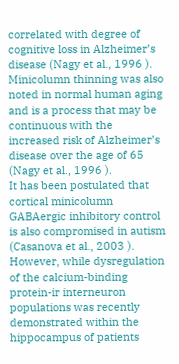correlated with degree of cognitive loss in Alzheimer’s disease (Nagy et al., 1996 ). Minicolumn thinning was also noted in normal human aging and is a process that may be continuous with the increased risk of Alzheimer’s disease over the age of 65 (Nagy et al., 1996 ).
It has been postulated that cortical minicolumn GABAergic inhibitory control is also compromised in autism (Casanova et al., 2003 ). However, while dysregulation of the calcium-binding protein-ir interneuron populations was recently demonstrated within the hippocampus of patients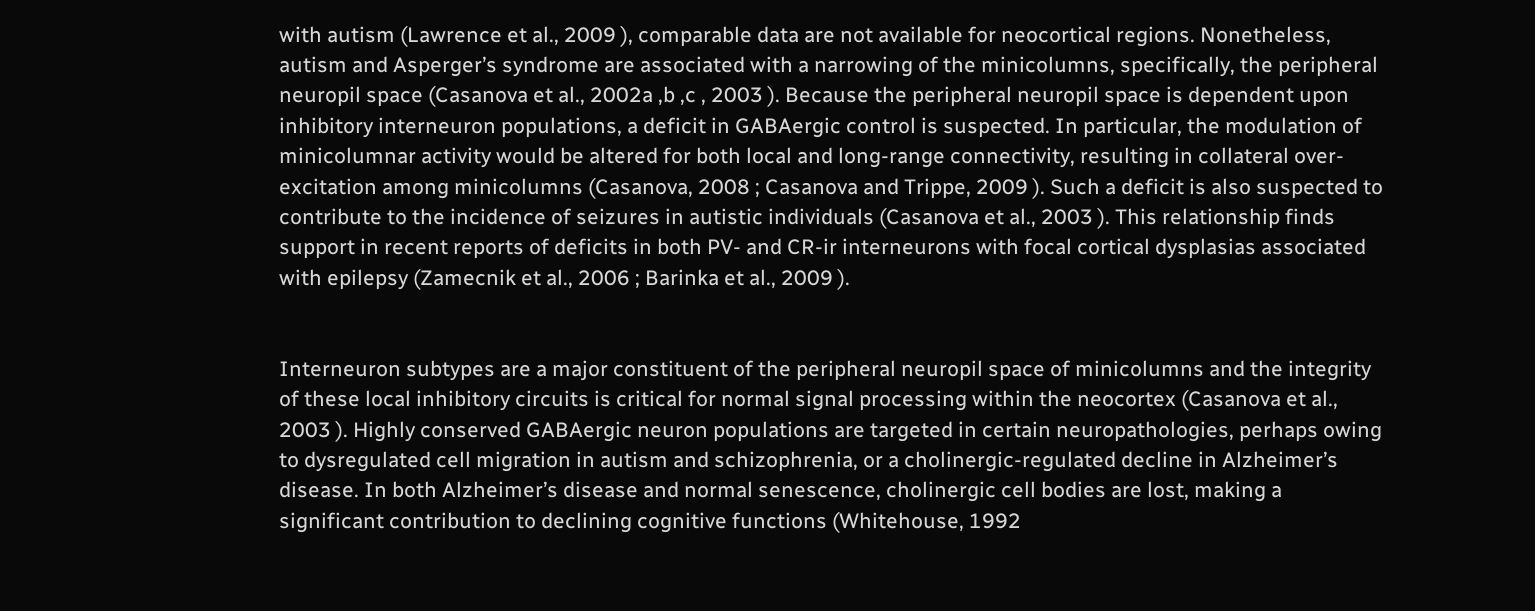with autism (Lawrence et al., 2009 ), comparable data are not available for neocortical regions. Nonetheless, autism and Asperger’s syndrome are associated with a narrowing of the minicolumns, specifically, the peripheral neuropil space (Casanova et al., 2002a ,b ,c , 2003 ). Because the peripheral neuropil space is dependent upon inhibitory interneuron populations, a deficit in GABAergic control is suspected. In particular, the modulation of minicolumnar activity would be altered for both local and long-range connectivity, resulting in collateral over-excitation among minicolumns (Casanova, 2008 ; Casanova and Trippe, 2009 ). Such a deficit is also suspected to contribute to the incidence of seizures in autistic individuals (Casanova et al., 2003 ). This relationship finds support in recent reports of deficits in both PV- and CR-ir interneurons with focal cortical dysplasias associated with epilepsy (Zamecnik et al., 2006 ; Barinka et al., 2009 ).


Interneuron subtypes are a major constituent of the peripheral neuropil space of minicolumns and the integrity of these local inhibitory circuits is critical for normal signal processing within the neocortex (Casanova et al., 2003 ). Highly conserved GABAergic neuron populations are targeted in certain neuropathologies, perhaps owing to dysregulated cell migration in autism and schizophrenia, or a cholinergic-regulated decline in Alzheimer’s disease. In both Alzheimer’s disease and normal senescence, cholinergic cell bodies are lost, making a significant contribution to declining cognitive functions (Whitehouse, 1992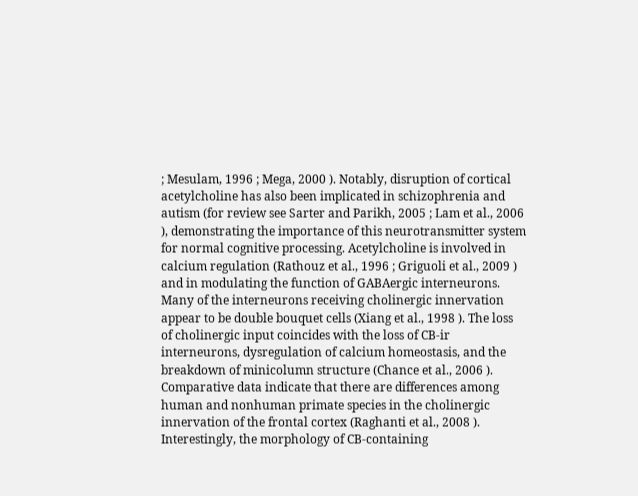; Mesulam, 1996 ; Mega, 2000 ). Notably, disruption of cortical acetylcholine has also been implicated in schizophrenia and autism (for review see Sarter and Parikh, 2005 ; Lam et al., 2006 ), demonstrating the importance of this neurotransmitter system for normal cognitive processing. Acetylcholine is involved in calcium regulation (Rathouz et al., 1996 ; Griguoli et al., 2009 ) and in modulating the function of GABAergic interneurons. Many of the interneurons receiving cholinergic innervation appear to be double bouquet cells (Xiang et al., 1998 ). The loss of cholinergic input coincides with the loss of CB-ir interneurons, dysregulation of calcium homeostasis, and the breakdown of minicolumn structure (Chance et al., 2006 ).
Comparative data indicate that there are differences among human and nonhuman primate species in the cholinergic innervation of the frontal cortex (Raghanti et al., 2008 ). Interestingly, the morphology of CB-containing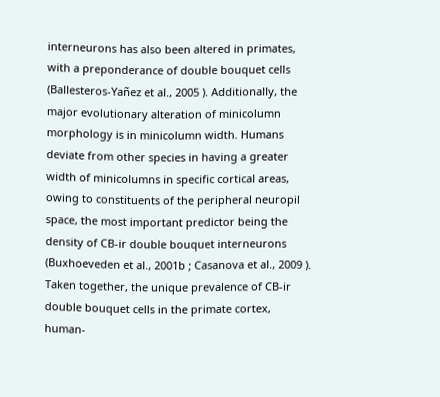interneurons has also been altered in primates, with a preponderance of double bouquet cells (Ballesteros-Yañez et al., 2005 ). Additionally, the major evolutionary alteration of minicolumn morphology is in minicolumn width. Humans deviate from other species in having a greater width of minicolumns in specific cortical areas, owing to constituents of the peripheral neuropil space, the most important predictor being the density of CB-ir double bouquet interneurons (Buxhoeveden et al., 2001b ; Casanova et al., 2009 ).
Taken together, the unique prevalence of CB-ir double bouquet cells in the primate cortex, human-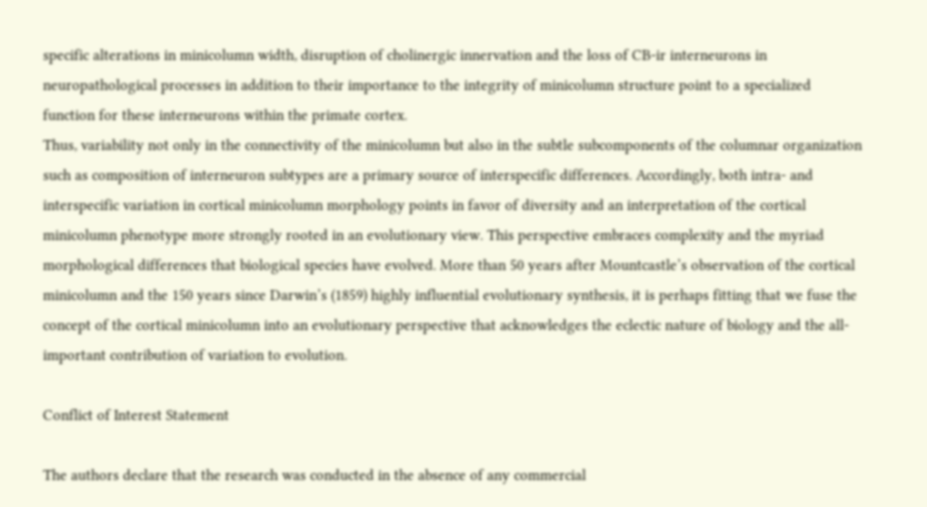specific alterations in minicolumn width, disruption of cholinergic innervation and the loss of CB-ir interneurons in neuropathological processes in addition to their importance to the integrity of minicolumn structure point to a specialized function for these interneurons within the primate cortex.
Thus, variability not only in the connectivity of the minicolumn but also in the subtle subcomponents of the columnar organization such as composition of interneuron subtypes are a primary source of interspecific differences. Accordingly, both intra- and interspecific variation in cortical minicolumn morphology points in favor of diversity and an interpretation of the cortical minicolumn phenotype more strongly rooted in an evolutionary view. This perspective embraces complexity and the myriad morphological differences that biological species have evolved. More than 50 years after Mountcastle’s observation of the cortical minicolumn and the 150 years since Darwin’s (1859) highly influential evolutionary synthesis, it is perhaps fitting that we fuse the concept of the cortical minicolumn into an evolutionary perspective that acknowledges the eclectic nature of biology and the all-important contribution of variation to evolution.

Conflict of Interest Statement

The authors declare that the research was conducted in the absence of any commercial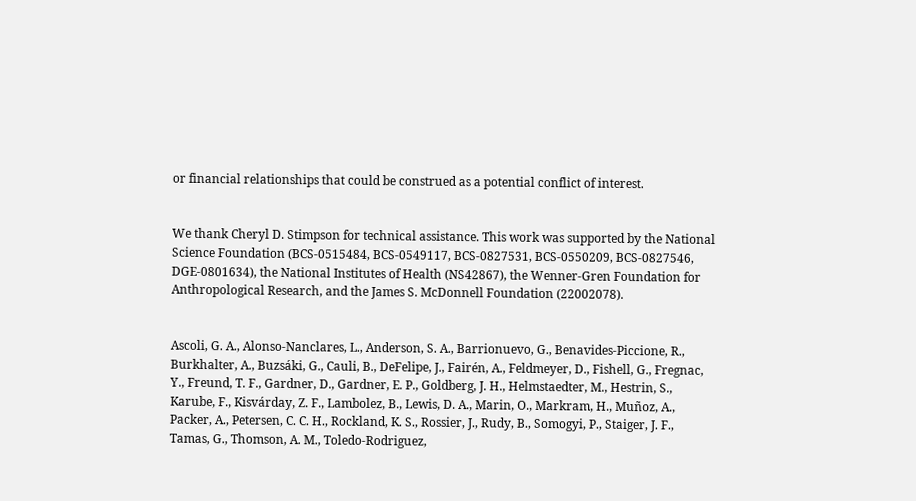or financial relationships that could be construed as a potential conflict of interest.


We thank Cheryl D. Stimpson for technical assistance. This work was supported by the National Science Foundation (BCS-0515484, BCS-0549117, BCS-0827531, BCS-0550209, BCS-0827546, DGE-0801634), the National Institutes of Health (NS42867), the Wenner-Gren Foundation for Anthropological Research, and the James S. McDonnell Foundation (22002078).


Ascoli, G. A., Alonso-Nanclares, L., Anderson, S. A., Barrionuevo, G., Benavides-Piccione, R., Burkhalter, A., Buzsáki, G., Cauli, B., DeFelipe, J., Fairén, A., Feldmeyer, D., Fishell, G., Fregnac, Y., Freund, T. F., Gardner, D., Gardner, E. P., Goldberg, J. H., Helmstaedter, M., Hestrin, S., Karube, F., Kisvárday, Z. F., Lambolez, B., Lewis, D. A., Marin, O., Markram, H., Muñoz, A., Packer, A., Petersen, C. C. H., Rockland, K. S., Rossier, J., Rudy, B., Somogyi, P., Staiger, J. F., Tamas, G., Thomson, A. M., Toledo-Rodriguez,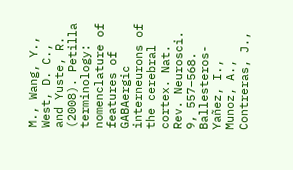M., Wang, Y., West, D. C., and Yuste, R. (2008). Petilla terminology: nomenclature of features of GABAergic interneurons of the cerebral cortex. Nat. Rev. Neurosci. 9, 557–568.
Ballesteros-Yañez, I., Munoz, A., Contreras, J.,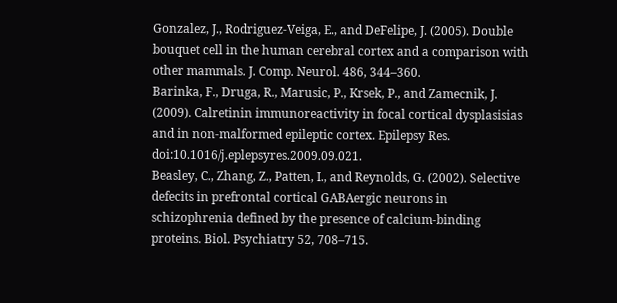Gonzalez, J., Rodriguez-Veiga, E., and DeFelipe, J. (2005). Double bouquet cell in the human cerebral cortex and a comparison with other mammals. J. Comp. Neurol. 486, 344–360.
Barinka, F., Druga, R., Marusic, P., Krsek, P., and Zamecnik, J. (2009). Calretinin immunoreactivity in focal cortical dysplasisias and in non-malformed epileptic cortex. Epilepsy Res. doi:10.1016/j.eplepsyres.2009.09.021.
Beasley, C., Zhang, Z., Patten, I., and Reynolds, G. (2002). Selective defecits in prefrontal cortical GABAergic neurons in schizophrenia defined by the presence of calcium-binding proteins. Biol. Psychiatry 52, 708–715.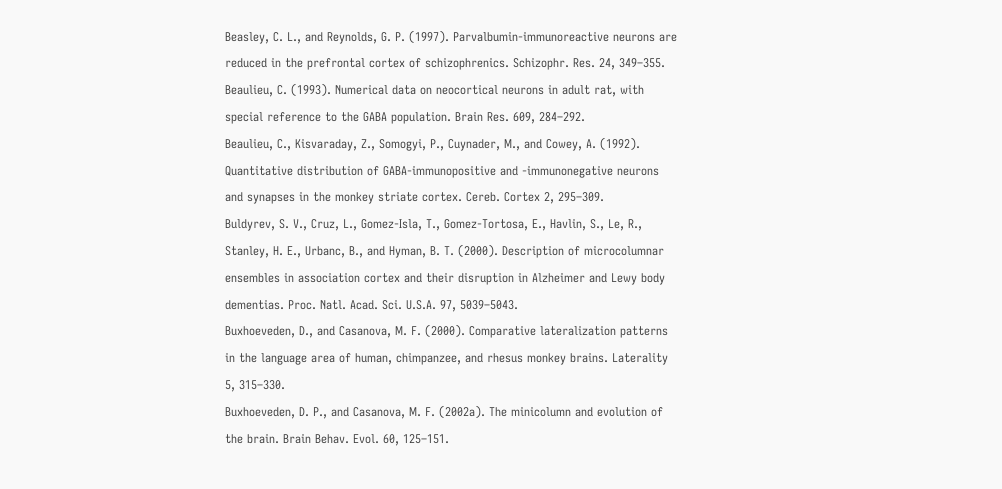Beasley, C. L., and Reynolds, G. P. (1997). Parvalbumin-immunoreactive neurons are reduced in the prefrontal cortex of schizophrenics. Schizophr. Res. 24, 349–355.
Beaulieu, C. (1993). Numerical data on neocortical neurons in adult rat, with special reference to the GABA population. Brain Res. 609, 284–292.
Beaulieu, C., Kisvaraday, Z., Somogyi, P., Cuynader, M., and Cowey, A. (1992). Quantitative distribution of GABA-immunopositive and -immunonegative neurons and synapses in the monkey striate cortex. Cereb. Cortex 2, 295–309.
Buldyrev, S. V., Cruz, L., Gomez-Isla, T., Gomez-Tortosa, E., Havlin, S., Le, R., Stanley, H. E., Urbanc, B., and Hyman, B. T. (2000). Description of microcolumnar ensembles in association cortex and their disruption in Alzheimer and Lewy body dementias. Proc. Natl. Acad. Sci. U.S.A. 97, 5039–5043.
Buxhoeveden, D., and Casanova, M. F. (2000). Comparative lateralization patterns in the language area of human, chimpanzee, and rhesus monkey brains. Laterality 5, 315–330.
Buxhoeveden, D. P., and Casanova, M. F. (2002a). The minicolumn and evolution of the brain. Brain Behav. Evol. 60, 125–151.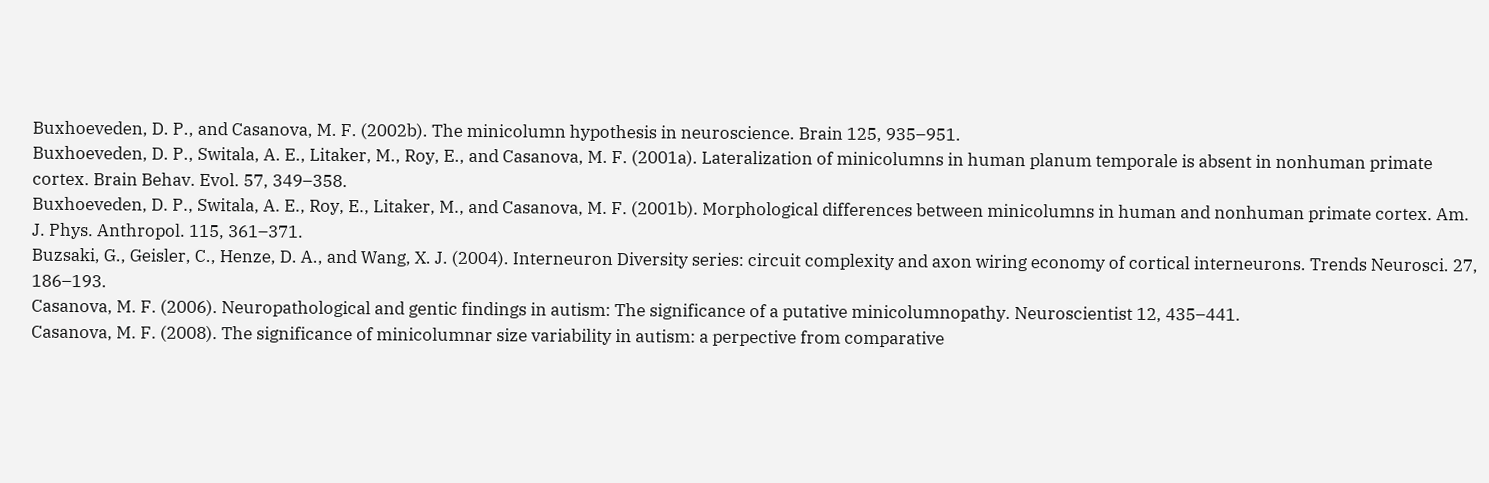Buxhoeveden, D. P., and Casanova, M. F. (2002b). The minicolumn hypothesis in neuroscience. Brain 125, 935–951.
Buxhoeveden, D. P., Switala, A. E., Litaker, M., Roy, E., and Casanova, M. F. (2001a). Lateralization of minicolumns in human planum temporale is absent in nonhuman primate cortex. Brain Behav. Evol. 57, 349–358.
Buxhoeveden, D. P., Switala, A. E., Roy, E., Litaker, M., and Casanova, M. F. (2001b). Morphological differences between minicolumns in human and nonhuman primate cortex. Am. J. Phys. Anthropol. 115, 361–371.
Buzsaki, G., Geisler, C., Henze, D. A., and Wang, X. J. (2004). Interneuron Diversity series: circuit complexity and axon wiring economy of cortical interneurons. Trends Neurosci. 27, 186–193.
Casanova, M. F. (2006). Neuropathological and gentic findings in autism: The significance of a putative minicolumnopathy. Neuroscientist 12, 435–441.
Casanova, M. F. (2008). The significance of minicolumnar size variability in autism: a perpective from comparative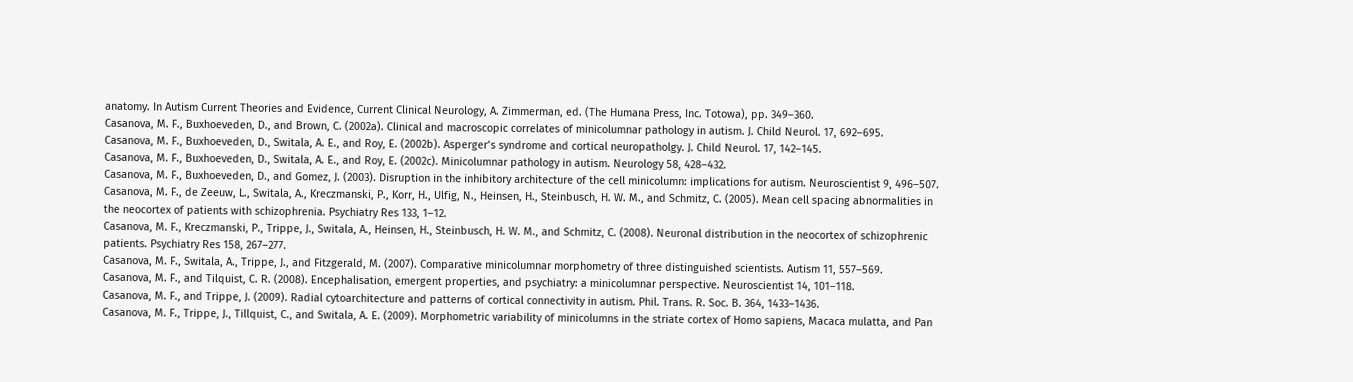anatomy. In Autism Current Theories and Evidence, Current Clinical Neurology, A. Zimmerman, ed. (The Humana Press, Inc. Totowa), pp. 349–360.
Casanova, M. F., Buxhoeveden, D., and Brown, C. (2002a). Clinical and macroscopic correlates of minicolumnar pathology in autism. J. Child Neurol. 17, 692–695.
Casanova, M. F., Buxhoeveden, D., Switala, A. E., and Roy, E. (2002b). Asperger’s syndrome and cortical neuropatholgy. J. Child Neurol. 17, 142–145.
Casanova, M. F., Buxhoeveden, D., Switala, A. E., and Roy, E. (2002c). Minicolumnar pathology in autism. Neurology 58, 428–432.
Casanova, M. F., Buxhoeveden, D., and Gomez, J. (2003). Disruption in the inhibitory architecture of the cell minicolumn: implications for autism. Neuroscientist 9, 496–507.
Casanova, M. F., de Zeeuw, L., Switala, A., Kreczmanski, P., Korr, H., Ulfig, N., Heinsen, H., Steinbusch, H. W. M., and Schmitz, C. (2005). Mean cell spacing abnormalities in the neocortex of patients with schizophrenia. Psychiatry Res 133, 1–12.
Casanova, M. F., Kreczmanski, P., Trippe, J., Switala, A., Heinsen, H., Steinbusch, H. W. M., and Schmitz, C. (2008). Neuronal distribution in the neocortex of schizophrenic patients. Psychiatry Res 158, 267–277.
Casanova, M. F., Switala, A., Trippe, J., and Fitzgerald, M. (2007). Comparative minicolumnar morphometry of three distinguished scientists. Autism 11, 557–569.
Casanova, M. F., and Tilquist, C. R. (2008). Encephalisation, emergent properties, and psychiatry: a minicolumnar perspective. Neuroscientist 14, 101–118.
Casanova, M. F., and Trippe, J. (2009). Radial cytoarchitecture and patterns of cortical connectivity in autism. Phil. Trans. R. Soc. B. 364, 1433–1436.
Casanova, M. F., Trippe, J., Tillquist, C., and Switala, A. E. (2009). Morphometric variability of minicolumns in the striate cortex of Homo sapiens, Macaca mulatta, and Pan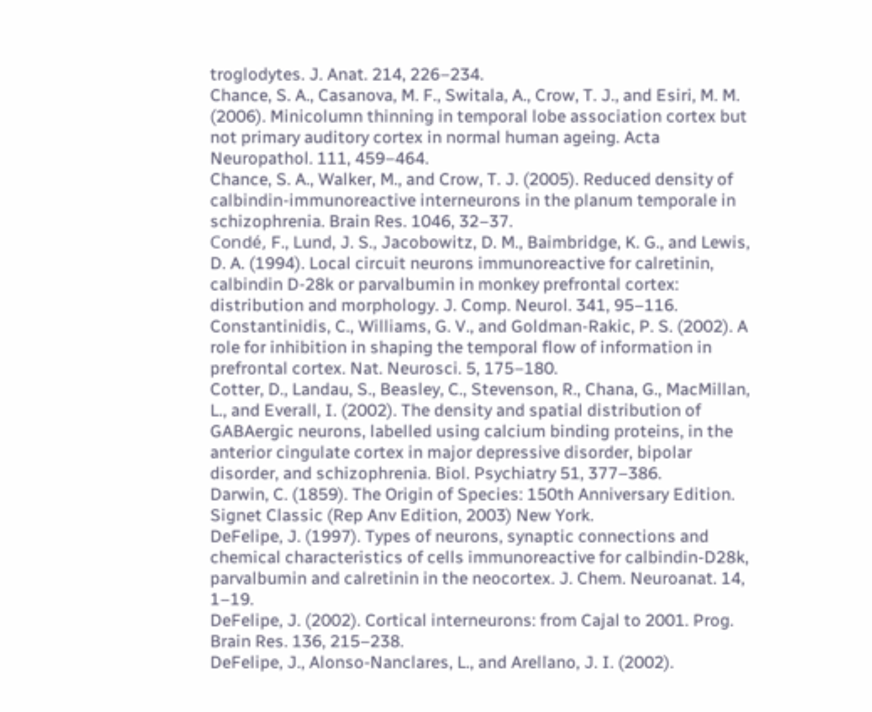troglodytes. J. Anat. 214, 226–234.
Chance, S. A., Casanova, M. F., Switala, A., Crow, T. J., and Esiri, M. M. (2006). Minicolumn thinning in temporal lobe association cortex but not primary auditory cortex in normal human ageing. Acta Neuropathol. 111, 459–464.
Chance, S. A., Walker, M., and Crow, T. J. (2005). Reduced density of calbindin-immunoreactive interneurons in the planum temporale in schizophrenia. Brain Res. 1046, 32–37.
Condé, F., Lund, J. S., Jacobowitz, D. M., Baimbridge, K. G., and Lewis, D. A. (1994). Local circuit neurons immunoreactive for calretinin, calbindin D-28k or parvalbumin in monkey prefrontal cortex: distribution and morphology. J. Comp. Neurol. 341, 95–116.
Constantinidis, C., Williams, G. V., and Goldman-Rakic, P. S. (2002). A role for inhibition in shaping the temporal flow of information in prefrontal cortex. Nat. Neurosci. 5, 175–180.
Cotter, D., Landau, S., Beasley, C., Stevenson, R., Chana, G., MacMillan, L., and Everall, I. (2002). The density and spatial distribution of GABAergic neurons, labelled using calcium binding proteins, in the anterior cingulate cortex in major depressive disorder, bipolar disorder, and schizophrenia. Biol. Psychiatry 51, 377–386.
Darwin, C. (1859). The Origin of Species: 150th Anniversary Edition. Signet Classic (Rep Anv Edition, 2003) New York.
DeFelipe, J. (1997). Types of neurons, synaptic connections and chemical characteristics of cells immunoreactive for calbindin-D28k, parvalbumin and calretinin in the neocortex. J. Chem. Neuroanat. 14, 1–19.
DeFelipe, J. (2002). Cortical interneurons: from Cajal to 2001. Prog. Brain Res. 136, 215–238.
DeFelipe, J., Alonso-Nanclares, L., and Arellano, J. I. (2002).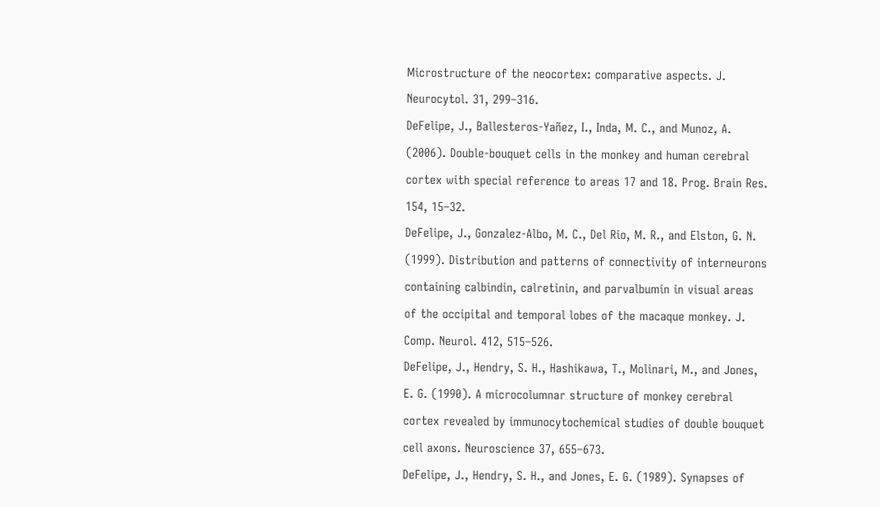Microstructure of the neocortex: comparative aspects. J. Neurocytol. 31, 299–316.
DeFelipe, J., Ballesteros-Yañez, I., Inda, M. C., and Munoz, A. (2006). Double-bouquet cells in the monkey and human cerebral cortex with special reference to areas 17 and 18. Prog. Brain Res. 154, 15–32.
DeFelipe, J., Gonzalez-Albo, M. C., Del Rio, M. R., and Elston, G. N. (1999). Distribution and patterns of connectivity of interneurons containing calbindin, calretinin, and parvalbumin in visual areas of the occipital and temporal lobes of the macaque monkey. J. Comp. Neurol. 412, 515–526.
DeFelipe, J., Hendry, S. H., Hashikawa, T., Molinari, M., and Jones, E. G. (1990). A microcolumnar structure of monkey cerebral cortex revealed by immunocytochemical studies of double bouquet cell axons. Neuroscience 37, 655–673.
DeFelipe, J., Hendry, S. H., and Jones, E. G. (1989). Synapses of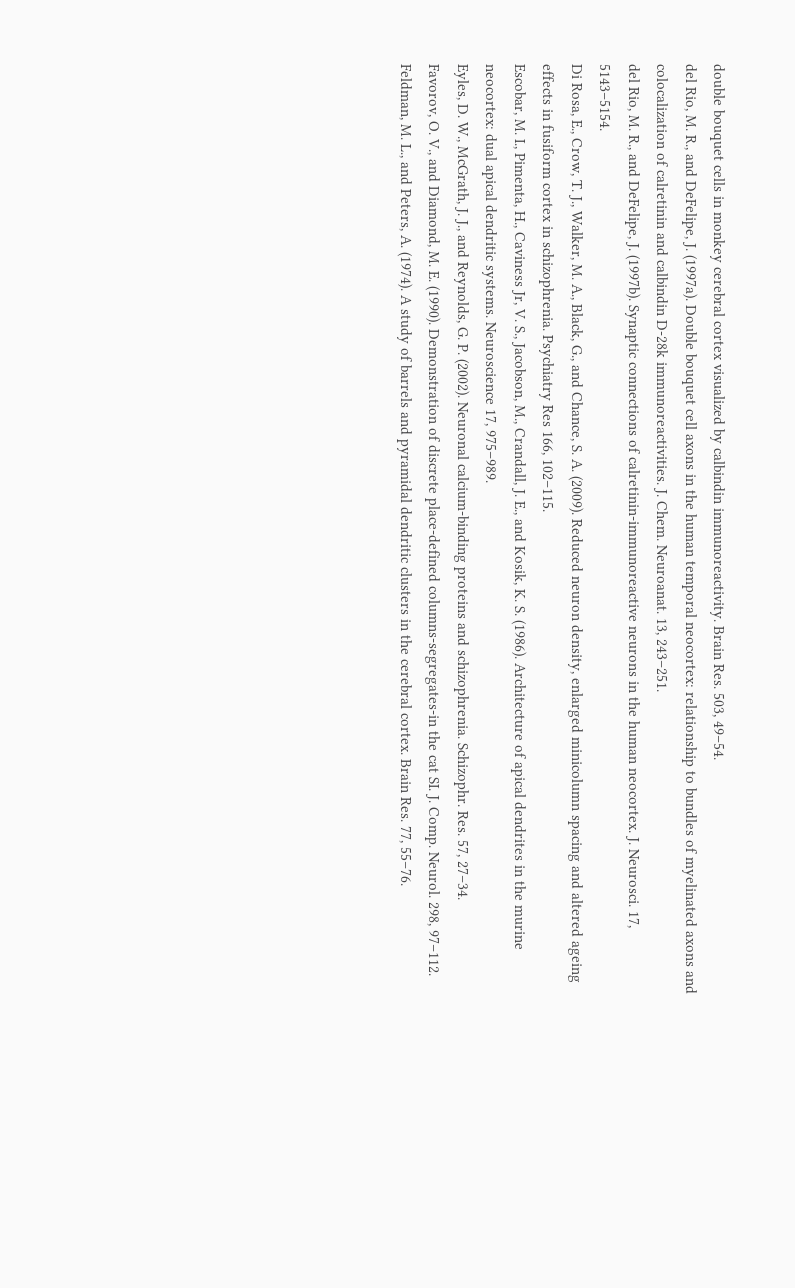double bouquet cells in monkey cerebral cortex visualized by calbindin immunoreactivity. Brain Res. 503, 49–54.
del Rio, M. R., and DeFelipe, J. (1997a). Double bouquet cell axons in the human temporal neocortex: relationship to bundles of myelinated axons and colocalization of calretinin and calbindin D-28k immunoreactivities. J. Chem. Neuroanat. 13, 243–251.
del Rio, M. R., and DeFelipe, J. (1997b). Synaptic connections of calretinin-immunoreactive neurons in the human neocortex. J. Neurosci. 17, 5143–5154.
Di Rosa, E., Crow, T. J., Walker, M. A., Black, G., and Chance, S. A. (2009). Reduced neuron density, enlarged minicolumn spacing and altered ageing effects in fusiform cortex in schizophrenia. Psychiatry Res 166, 102–115.
Escobar, M. I., Pimenta, H., Caviness Jr, V. S., Jacobson, M., Crandall, J. E., and Kosik, K. S. (1986). Architecture of apical dendrites in the murine neocortex: dual apical dendritic systems. Neuroscience 17, 975–989.
Eyles, D. W., McGrath, J. J., and Reynolds, G. P. (2002). Neuronal calcium-binding proteins and schizophrenia. Schizophr. Res. 57, 27–34.
Favorov, O. V., and Diamond, M. E. (1990). Demonstration of discrete place-defined columns-segregates-in the cat SI. J. Comp. Neurol. 298, 97–112.
Feldman, M. L., and Peters, A. (1974). A study of barrels and pyramidal dendritic clusters in the cerebral cortex. Brain Res. 77, 55–76.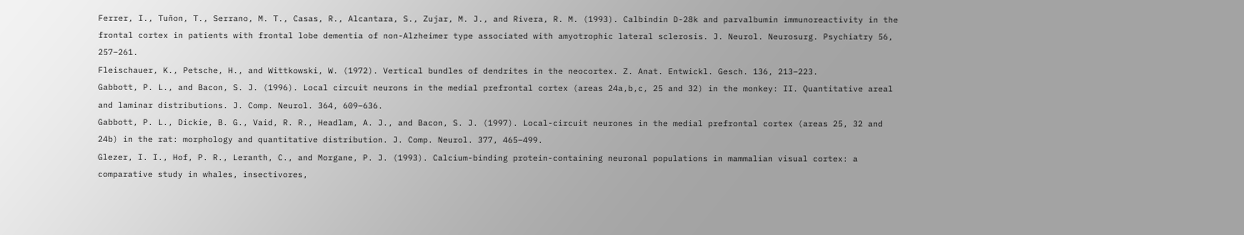Ferrer, I., Tuñon, T., Serrano, M. T., Casas, R., Alcantara, S., Zujar, M. J., and Rivera, R. M. (1993). Calbindin D-28k and parvalbumin immunoreactivity in the frontal cortex in patients with frontal lobe dementia of non-Alzheimer type associated with amyotrophic lateral sclerosis. J. Neurol. Neurosurg. Psychiatry 56, 257–261.
Fleischauer, K., Petsche, H., and Wittkowski, W. (1972). Vertical bundles of dendrites in the neocortex. Z. Anat. Entwickl. Gesch. 136, 213–223.
Gabbott, P. L., and Bacon, S. J. (1996). Local circuit neurons in the medial prefrontal cortex (areas 24a,b,c, 25 and 32) in the monkey: II. Quantitative areal and laminar distributions. J. Comp. Neurol. 364, 609–636.
Gabbott, P. L., Dickie, B. G., Vaid, R. R., Headlam, A. J., and Bacon, S. J. (1997). Local-circuit neurones in the medial prefrontal cortex (areas 25, 32 and 24b) in the rat: morphology and quantitative distribution. J. Comp. Neurol. 377, 465–499.
Glezer, I. I., Hof, P. R., Leranth, C., and Morgane, P. J. (1993). Calcium-binding protein-containing neuronal populations in mammalian visual cortex: a comparative study in whales, insectivores,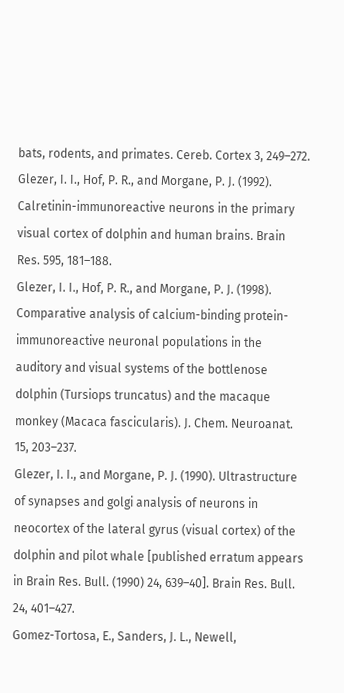bats, rodents, and primates. Cereb. Cortex 3, 249–272.
Glezer, I. I., Hof, P. R., and Morgane, P. J. (1992). Calretinin-immunoreactive neurons in the primary visual cortex of dolphin and human brains. Brain Res. 595, 181–188.
Glezer, I. I., Hof, P. R., and Morgane, P. J. (1998). Comparative analysis of calcium-binding protein-immunoreactive neuronal populations in the auditory and visual systems of the bottlenose dolphin (Tursiops truncatus) and the macaque monkey (Macaca fascicularis). J. Chem. Neuroanat. 15, 203–237.
Glezer, I. I., and Morgane, P. J. (1990). Ultrastructure of synapses and golgi analysis of neurons in neocortex of the lateral gyrus (visual cortex) of the dolphin and pilot whale [published erratum appears in Brain Res. Bull. (1990) 24, 639–40]. Brain Res. Bull. 24, 401–427.
Gomez-Tortosa, E., Sanders, J. L., Newell,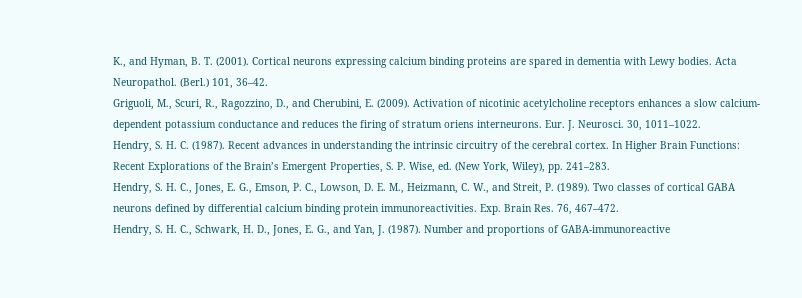K., and Hyman, B. T. (2001). Cortical neurons expressing calcium binding proteins are spared in dementia with Lewy bodies. Acta Neuropathol. (Berl.) 101, 36–42.
Griguoli, M., Scuri, R., Ragozzino, D., and Cherubini, E. (2009). Activation of nicotinic acetylcholine receptors enhances a slow calcium-dependent potassium conductance and reduces the firing of stratum oriens interneurons. Eur. J. Neurosci. 30, 1011–1022.
Hendry, S. H. C. (1987). Recent advances in understanding the intrinsic circuitry of the cerebral cortex. In Higher Brain Functions: Recent Explorations of the Brain’s Emergent Properties, S. P. Wise, ed. (New York, Wiley), pp. 241–283.
Hendry, S. H. C., Jones, E. G., Emson, P. C., Lowson, D. E. M., Heizmann, C. W., and Streit, P. (1989). Two classes of cortical GABA neurons defined by differential calcium binding protein immunoreactivities. Exp. Brain Res. 76, 467–472.
Hendry, S. H. C., Schwark, H. D., Jones, E. G., and Yan, J. (1987). Number and proportions of GABA-immunoreactive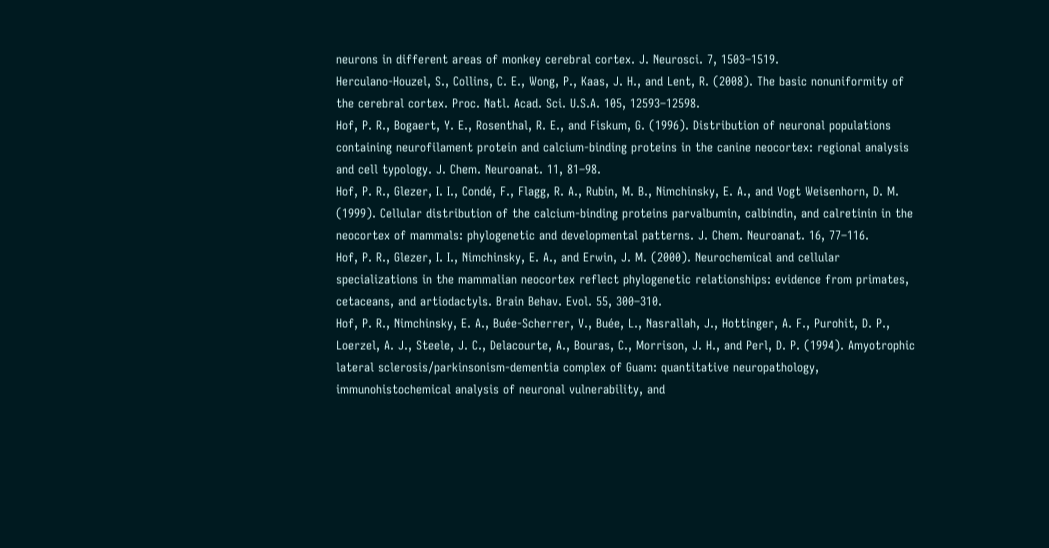neurons in different areas of monkey cerebral cortex. J. Neurosci. 7, 1503–1519.
Herculano-Houzel, S., Collins, C. E., Wong, P., Kaas, J. H., and Lent, R. (2008). The basic nonuniformity of the cerebral cortex. Proc. Natl. Acad. Sci. U.S.A. 105, 12593–12598.
Hof, P. R., Bogaert, Y. E., Rosenthal, R. E., and Fiskum, G. (1996). Distribution of neuronal populations containing neurofilament protein and calcium-binding proteins in the canine neocortex: regional analysis and cell typology. J. Chem. Neuroanat. 11, 81–98.
Hof, P. R., Glezer, I. I., Condé, F., Flagg, R. A., Rubin, M. B., Nimchinsky, E. A., and Vogt Weisenhorn, D. M. (1999). Cellular distribution of the calcium-binding proteins parvalbumin, calbindin, and calretinin in the neocortex of mammals: phylogenetic and developmental patterns. J. Chem. Neuroanat. 16, 77–116.
Hof, P. R., Glezer, I. I., Nimchinsky, E. A., and Erwin, J. M. (2000). Neurochemical and cellular specializations in the mammalian neocortex reflect phylogenetic relationships: evidence from primates, cetaceans, and artiodactyls. Brain Behav. Evol. 55, 300–310.
Hof, P. R., Nimchinsky, E. A., Buée-Scherrer, V., Buée, L., Nasrallah, J., Hottinger, A. F., Purohit, D. P., Loerzel, A. J., Steele, J. C., Delacourte, A., Bouras, C., Morrison, J. H., and Perl, D. P. (1994). Amyotrophic lateral sclerosis/parkinsonism-dementia complex of Guam: quantitative neuropathology, immunohistochemical analysis of neuronal vulnerability, and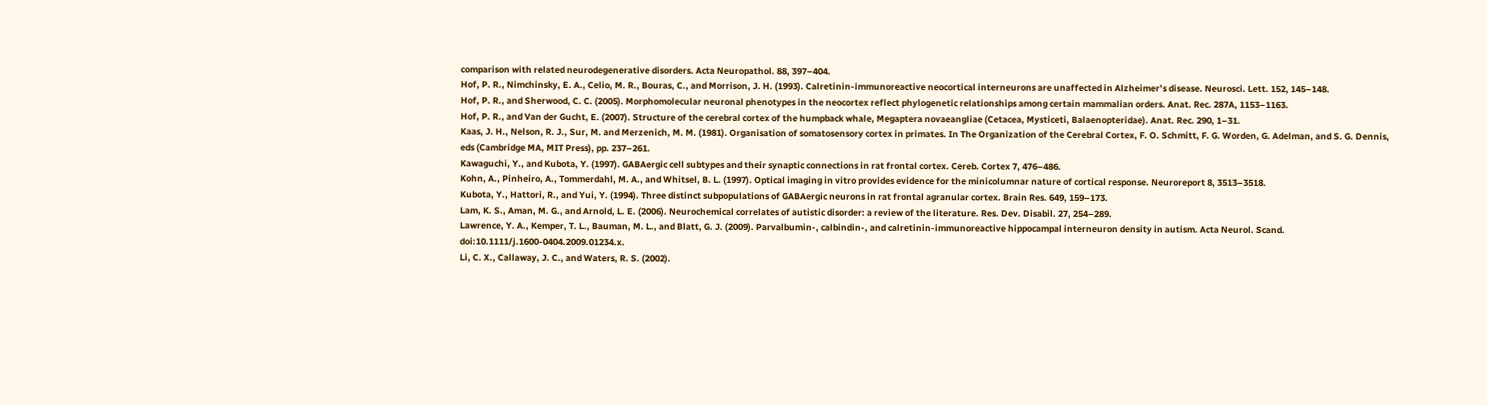comparison with related neurodegenerative disorders. Acta Neuropathol. 88, 397–404.
Hof, P. R., Nimchinsky, E. A., Celio, M. R., Bouras, C., and Morrison, J. H. (1993). Calretinin-immunoreactive neocortical interneurons are unaffected in Alzheimer’s disease. Neurosci. Lett. 152, 145–148.
Hof, P. R., and Sherwood, C. C. (2005). Morphomolecular neuronal phenotypes in the neocortex reflect phylogenetic relationships among certain mammalian orders. Anat. Rec. 287A, 1153–1163.
Hof, P. R., and Van der Gucht, E. (2007). Structure of the cerebral cortex of the humpback whale, Megaptera novaeangliae (Cetacea, Mysticeti, Balaenopteridae). Anat. Rec. 290, 1–31.
Kaas, J. H., Nelson, R. J., Sur, M. and Merzenich, M. M. (1981). Organisation of somatosensory cortex in primates. In The Organization of the Cerebral Cortex, F. O. Schmitt, F. G. Worden, G. Adelman, and S. G. Dennis, eds (Cambridge MA, MIT Press), pp. 237–261.
Kawaguchi, Y., and Kubota, Y. (1997). GABAergic cell subtypes and their synaptic connections in rat frontal cortex. Cereb. Cortex 7, 476–486.
Kohn, A., Pinheiro, A., Tommerdahl, M. A., and Whitsel, B. L. (1997). Optical imaging in vitro provides evidence for the minicolumnar nature of cortical response. Neuroreport 8, 3513–3518.
Kubota, Y., Hattori, R., and Yui, Y. (1994). Three distinct subpopulations of GABAergic neurons in rat frontal agranular cortex. Brain Res. 649, 159–173.
Lam, K. S., Aman, M. G., and Arnold, L. E. (2006). Neurochemical correlates of autistic disorder: a review of the literature. Res. Dev. Disabil. 27, 254–289.
Lawrence, Y. A., Kemper, T. L., Bauman, M. L., and Blatt, G. J. (2009). Parvalbumin-, calbindin-, and calretinin-immunoreactive hippocampal interneuron density in autism. Acta Neurol. Scand. doi:10.1111/j.1600-0404.2009.01234.x.
Li, C. X., Callaway, J. C., and Waters, R. S. (2002).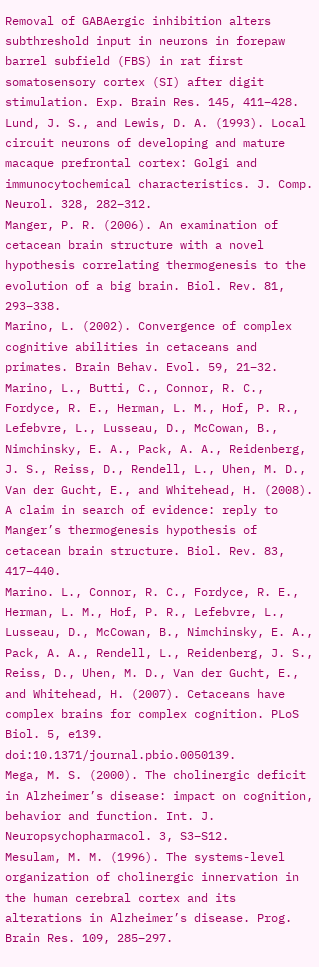Removal of GABAergic inhibition alters subthreshold input in neurons in forepaw barrel subfield (FBS) in rat first somatosensory cortex (SI) after digit stimulation. Exp. Brain Res. 145, 411–428.
Lund, J. S., and Lewis, D. A. (1993). Local circuit neurons of developing and mature macaque prefrontal cortex: Golgi and immunocytochemical characteristics. J. Comp. Neurol. 328, 282–312.
Manger, P. R. (2006). An examination of cetacean brain structure with a novel hypothesis correlating thermogenesis to the evolution of a big brain. Biol. Rev. 81, 293–338.
Marino, L. (2002). Convergence of complex cognitive abilities in cetaceans and primates. Brain Behav. Evol. 59, 21–32.
Marino, L., Butti, C., Connor, R. C., Fordyce, R. E., Herman, L. M., Hof, P. R., Lefebvre, L., Lusseau, D., McCowan, B., Nimchinsky, E. A., Pack, A. A., Reidenberg, J. S., Reiss, D., Rendell, L., Uhen, M. D., Van der Gucht, E., and Whitehead, H. (2008). A claim in search of evidence: reply to Manger’s thermogenesis hypothesis of cetacean brain structure. Biol. Rev. 83, 417–440.
Marino. L., Connor, R. C., Fordyce, R. E., Herman, L. M., Hof, P. R., Lefebvre, L., Lusseau, D., McCowan, B., Nimchinsky, E. A., Pack, A. A., Rendell, L., Reidenberg, J. S., Reiss, D., Uhen, M. D., Van der Gucht, E., and Whitehead, H. (2007). Cetaceans have complex brains for complex cognition. PLoS Biol. 5, e139. doi:10.1371/journal.pbio.0050139.
Mega, M. S. (2000). The cholinergic deficit in Alzheimer’s disease: impact on cognition, behavior and function. Int. J. Neuropsychopharmacol. 3, S3–S12.
Mesulam, M. M. (1996). The systems-level organization of cholinergic innervation in the human cerebral cortex and its alterations in Alzheimer’s disease. Prog. Brain Res. 109, 285–297.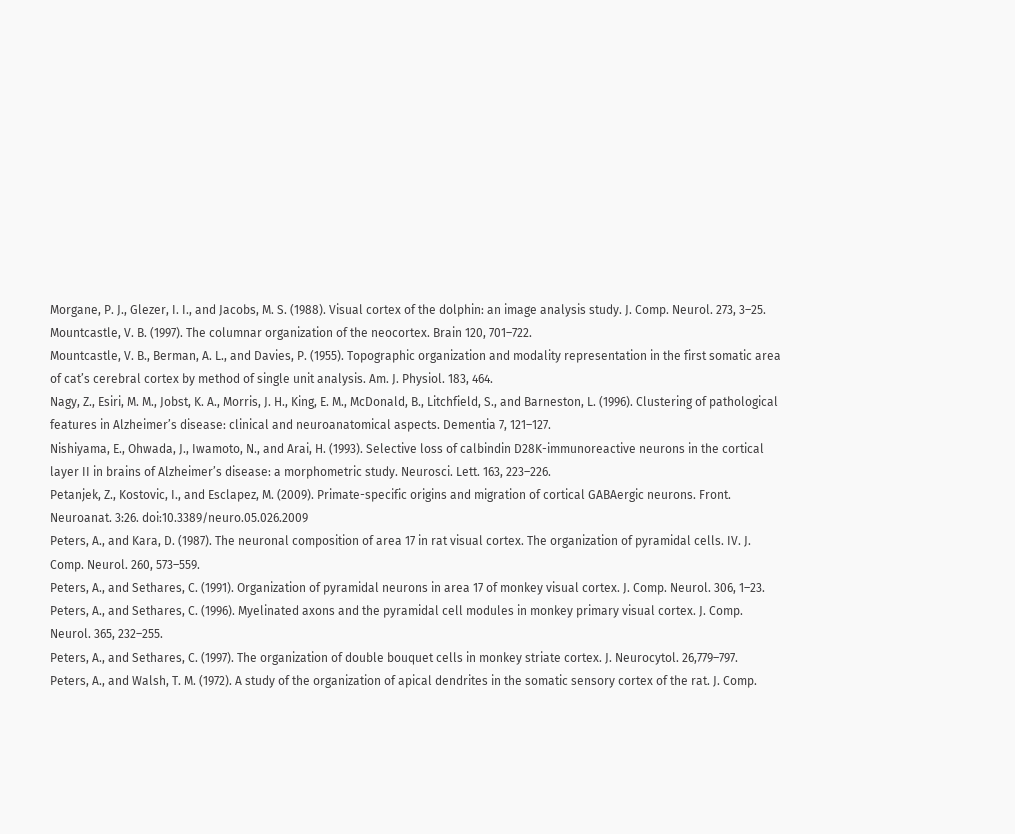Morgane, P. J., Glezer, I. I., and Jacobs, M. S. (1988). Visual cortex of the dolphin: an image analysis study. J. Comp. Neurol. 273, 3–25.
Mountcastle, V. B. (1997). The columnar organization of the neocortex. Brain 120, 701–722.
Mountcastle, V. B., Berman, A. L., and Davies, P. (1955). Topographic organization and modality representation in the first somatic area of cat’s cerebral cortex by method of single unit analysis. Am. J. Physiol. 183, 464.
Nagy, Z., Esiri, M. M., Jobst, K. A., Morris, J. H., King, E. M., McDonald, B., Litchfield, S., and Barneston, L. (1996). Clustering of pathological features in Alzheimer’s disease: clinical and neuroanatomical aspects. Dementia 7, 121–127.
Nishiyama, E., Ohwada, J., Iwamoto, N., and Arai, H. (1993). Selective loss of calbindin D28K-immunoreactive neurons in the cortical layer II in brains of Alzheimer’s disease: a morphometric study. Neurosci. Lett. 163, 223–226.
Petanjek, Z., Kostovic, I., and Esclapez, M. (2009). Primate-specific origins and migration of cortical GABAergic neurons. Front. Neuroanat. 3:26. doi:10.3389/neuro.05.026.2009
Peters, A., and Kara, D. (1987). The neuronal composition of area 17 in rat visual cortex. The organization of pyramidal cells. IV. J. Comp. Neurol. 260, 573–559.
Peters, A., and Sethares, C. (1991). Organization of pyramidal neurons in area 17 of monkey visual cortex. J. Comp. Neurol. 306, 1–23.
Peters, A., and Sethares, C. (1996). Myelinated axons and the pyramidal cell modules in monkey primary visual cortex. J. Comp. Neurol. 365, 232–255.
Peters, A., and Sethares, C. (1997). The organization of double bouquet cells in monkey striate cortex. J. Neurocytol. 26,779–797.
Peters, A., and Walsh, T. M. (1972). A study of the organization of apical dendrites in the somatic sensory cortex of the rat. J. Comp.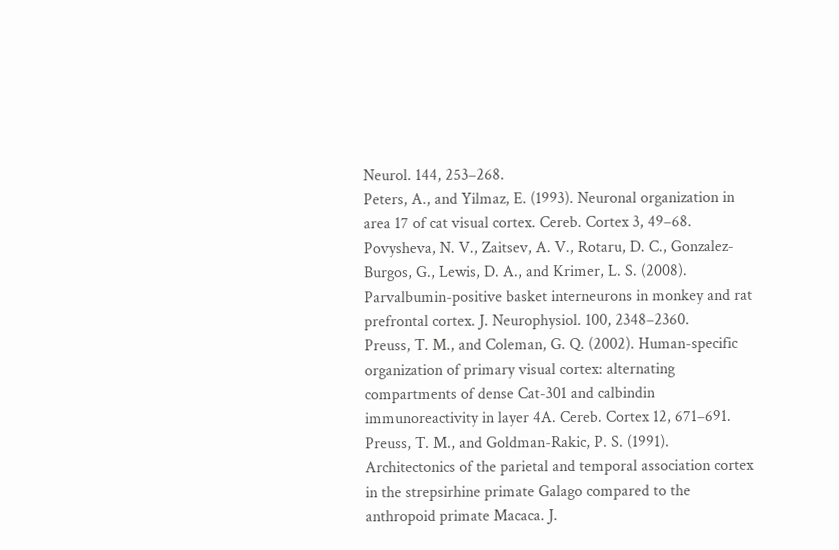Neurol. 144, 253–268.
Peters, A., and Yilmaz, E. (1993). Neuronal organization in area 17 of cat visual cortex. Cereb. Cortex 3, 49–68.
Povysheva, N. V., Zaitsev, A. V., Rotaru, D. C., Gonzalez-Burgos, G., Lewis, D. A., and Krimer, L. S. (2008). Parvalbumin-positive basket interneurons in monkey and rat prefrontal cortex. J. Neurophysiol. 100, 2348–2360.
Preuss, T. M., and Coleman, G. Q. (2002). Human-specific organization of primary visual cortex: alternating compartments of dense Cat-301 and calbindin immunoreactivity in layer 4A. Cereb. Cortex 12, 671–691.
Preuss, T. M., and Goldman-Rakic, P. S. (1991). Architectonics of the parietal and temporal association cortex in the strepsirhine primate Galago compared to the anthropoid primate Macaca. J.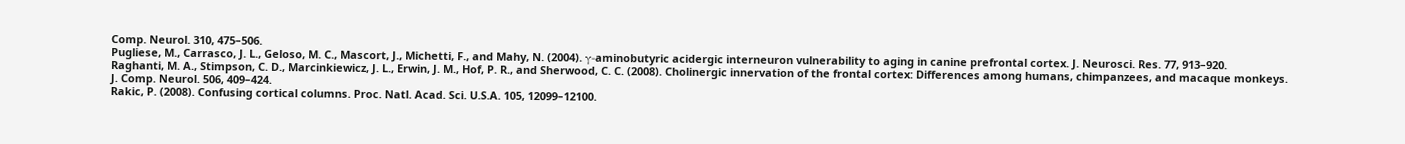Comp. Neurol. 310, 475–506.
Pugliese, M., Carrasco, J. L., Geloso, M. C., Mascort, J., Michetti, F., and Mahy, N. (2004). γ-aminobutyric acidergic interneuron vulnerability to aging in canine prefrontal cortex. J. Neurosci. Res. 77, 913–920.
Raghanti, M. A., Stimpson, C. D., Marcinkiewicz, J. L., Erwin, J. M., Hof, P. R., and Sherwood, C. C. (2008). Cholinergic innervation of the frontal cortex: Differences among humans, chimpanzees, and macaque monkeys. J. Comp. Neurol. 506, 409–424.
Rakic, P. (2008). Confusing cortical columns. Proc. Natl. Acad. Sci. U.S.A. 105, 12099–12100.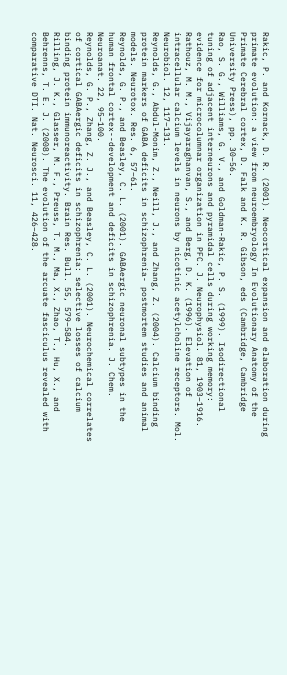Rakic, P. and Kornack, D. R. (2001). Neocortical expansion and elaboration during primate evolution: a view from neuroembryology In Evolutionary Anatomy of the Primate Cerebral cortex, D. Falk and K. R. Gibson, eds (Cambridge, Cambridge University Press), pp. 30–56.
Rao, S. G., Williams, G. V., and Goldman-Rakic, P. S. (1999). Isodirectional tuning of adjacent interneurons and pyramidal cells during working memory: evidence for microcolumnar organization in PFC. J. Neurophysiol. 81, 1903–1916.
Rathouz, M. M., Vijayaraghanvan, S., and Berg, D. K. (1996). Elevation of intracellular calcium levels in neurons by nicotinic acetylcholine receptors. Mol. Neurobiol. 12, 117–131.
Reynolds, G., Abdul-Monim, Z., Neill, J., and Zhang, Z. (2004). Calcium binding protein markers of GABA deficits in schizophrenia- postmortem studies and animal models. Neurotox. Res. 6, 57–61.
Reynolds, G. P., and Beasley, C. L. (2001). GABAergic neuronal subtypes in the human frontal cortex--development and deficits in schizophrenia. J. Chem. Neuroanat. 22, 95–100.
Reynolds, G. P., Zhang, Z. J., and Beasley, C. L. (2001). Neurochemical correlates of cortical GABAergic deficits in schizophrenia: selective losses of calcium binding protein immunoreactivity. Brain Res. Bull. 55, 579–584.
Rilling, J. K., Glasser, M. F., Preuss, T. M., Ma, X., Zhao, T., Hu, X., and Behrenns, T. E. J. (2008). The evolution of the arcuate fasciculus revealed with comparative DTI. Nat. Neurosci. 11, 426–428.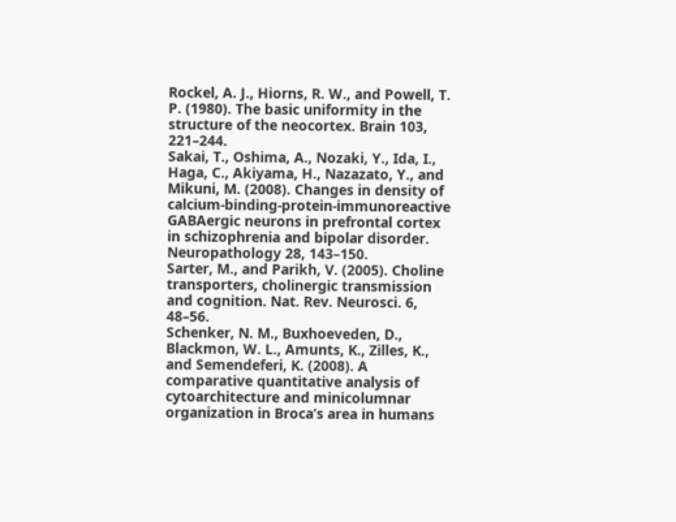Rockel, A. J., Hiorns, R. W., and Powell, T. P. (1980). The basic uniformity in the structure of the neocortex. Brain 103, 221–244.
Sakai, T., Oshima, A., Nozaki, Y., Ida, I., Haga, C., Akiyama, H., Nazazato, Y., and Mikuni, M. (2008). Changes in density of calcium-binding-protein-immunoreactive GABAergic neurons in prefrontal cortex in schizophrenia and bipolar disorder. Neuropathology 28, 143–150.
Sarter, M., and Parikh, V. (2005). Choline transporters, cholinergic transmission and cognition. Nat. Rev. Neurosci. 6, 48–56.
Schenker, N. M., Buxhoeveden, D., Blackmon, W. L., Amunts, K., Zilles, K., and Semendeferi, K. (2008). A comparative quantitative analysis of cytoarchitecture and minicolumnar organization in Broca’s area in humans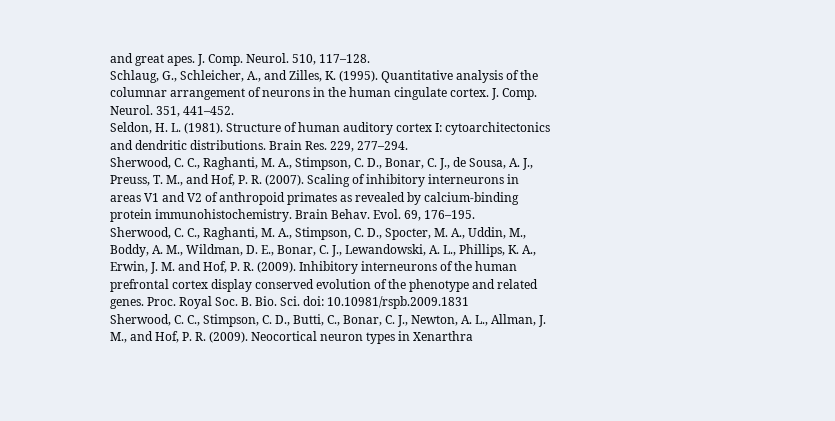and great apes. J. Comp. Neurol. 510, 117–128.
Schlaug, G., Schleicher, A., and Zilles, K. (1995). Quantitative analysis of the columnar arrangement of neurons in the human cingulate cortex. J. Comp. Neurol. 351, 441–452.
Seldon, H. L. (1981). Structure of human auditory cortex I: cytoarchitectonics and dendritic distributions. Brain Res. 229, 277–294.
Sherwood, C. C., Raghanti, M. A., Stimpson, C. D., Bonar, C. J., de Sousa, A. J., Preuss, T. M., and Hof, P. R. (2007). Scaling of inhibitory interneurons in areas V1 and V2 of anthropoid primates as revealed by calcium-binding protein immunohistochemistry. Brain Behav. Evol. 69, 176–195.
Sherwood, C. C., Raghanti, M. A., Stimpson, C. D., Spocter, M. A., Uddin, M., Boddy, A. M., Wildman, D. E., Bonar, C. J., Lewandowski, A. L., Phillips, K. A., Erwin, J. M. and Hof, P. R. (2009). Inhibitory interneurons of the human prefrontal cortex display conserved evolution of the phenotype and related genes. Proc. Royal Soc. B. Bio. Sci. doi: 10.10981/rspb.2009.1831
Sherwood, C. C., Stimpson, C. D., Butti, C., Bonar, C. J., Newton, A. L., Allman, J. M., and Hof, P. R. (2009). Neocortical neuron types in Xenarthra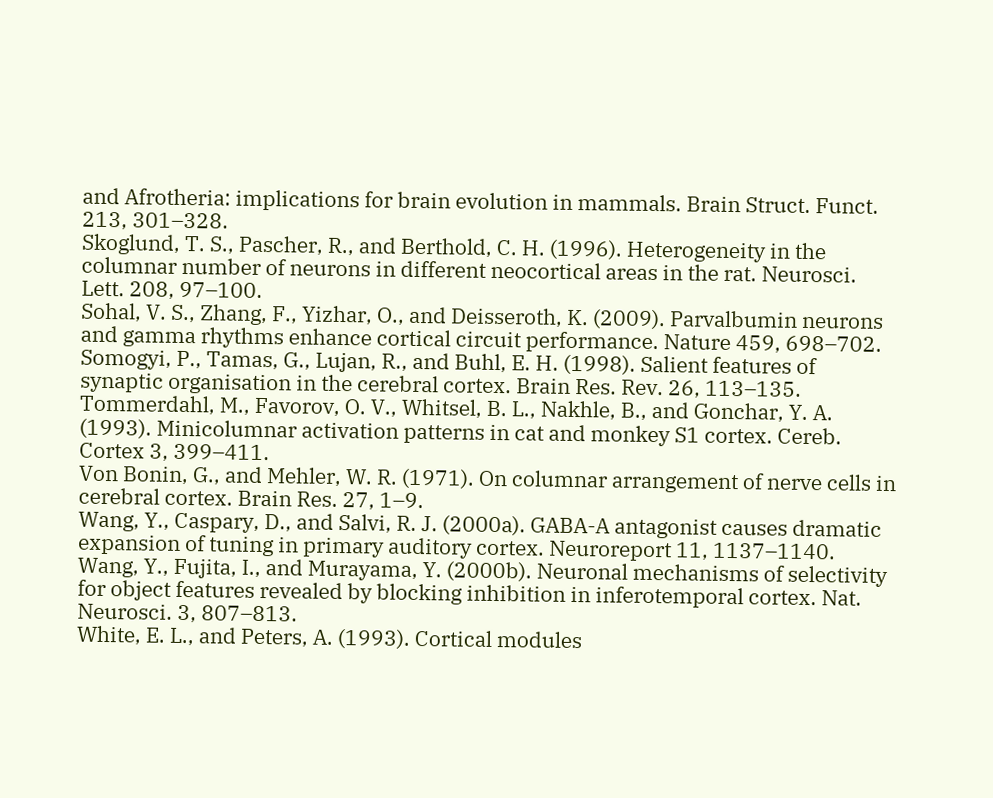and Afrotheria: implications for brain evolution in mammals. Brain Struct. Funct. 213, 301–328.
Skoglund, T. S., Pascher, R., and Berthold, C. H. (1996). Heterogeneity in the columnar number of neurons in different neocortical areas in the rat. Neurosci. Lett. 208, 97–100.
Sohal, V. S., Zhang, F., Yizhar, O., and Deisseroth, K. (2009). Parvalbumin neurons and gamma rhythms enhance cortical circuit performance. Nature 459, 698–702.
Somogyi, P., Tamas, G., Lujan, R., and Buhl, E. H. (1998). Salient features of synaptic organisation in the cerebral cortex. Brain Res. Rev. 26, 113–135.
Tommerdahl, M., Favorov, O. V., Whitsel, B. L., Nakhle, B., and Gonchar, Y. A. (1993). Minicolumnar activation patterns in cat and monkey S1 cortex. Cereb. Cortex 3, 399–411.
Von Bonin, G., and Mehler, W. R. (1971). On columnar arrangement of nerve cells in cerebral cortex. Brain Res. 27, 1–9.
Wang, Y., Caspary, D., and Salvi, R. J. (2000a). GABA-A antagonist causes dramatic expansion of tuning in primary auditory cortex. Neuroreport 11, 1137–1140.
Wang, Y., Fujita, I., and Murayama, Y. (2000b). Neuronal mechanisms of selectivity for object features revealed by blocking inhibition in inferotemporal cortex. Nat. Neurosci. 3, 807–813.
White, E. L., and Peters, A. (1993). Cortical modules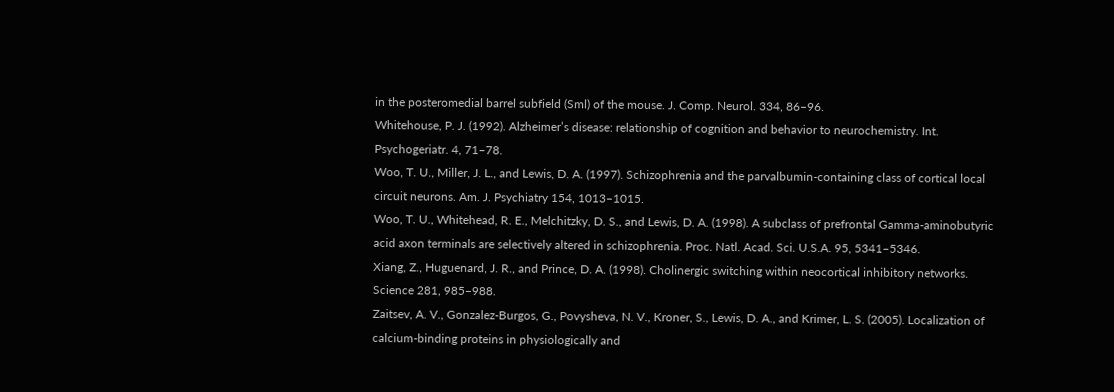in the posteromedial barrel subfield (Sml) of the mouse. J. Comp. Neurol. 334, 86–96.
Whitehouse, P. J. (1992). Alzheimer’s disease: relationship of cognition and behavior to neurochemistry. Int. Psychogeriatr. 4, 71–78.
Woo, T. U., Miller, J. L., and Lewis, D. A. (1997). Schizophrenia and the parvalbumin-containing class of cortical local circuit neurons. Am. J. Psychiatry 154, 1013–1015.
Woo, T. U., Whitehead, R. E., Melchitzky, D. S., and Lewis, D. A. (1998). A subclass of prefrontal Gamma-aminobutyric acid axon terminals are selectively altered in schizophrenia. Proc. Natl. Acad. Sci. U.S.A. 95, 5341–5346.
Xiang, Z., Huguenard, J. R., and Prince, D. A. (1998). Cholinergic switching within neocortical inhibitory networks. Science 281, 985–988.
Zaitsev, A. V., Gonzalez-Burgos, G., Povysheva, N. V., Kroner, S., Lewis, D. A., and Krimer, L. S. (2005). Localization of calcium-binding proteins in physiologically and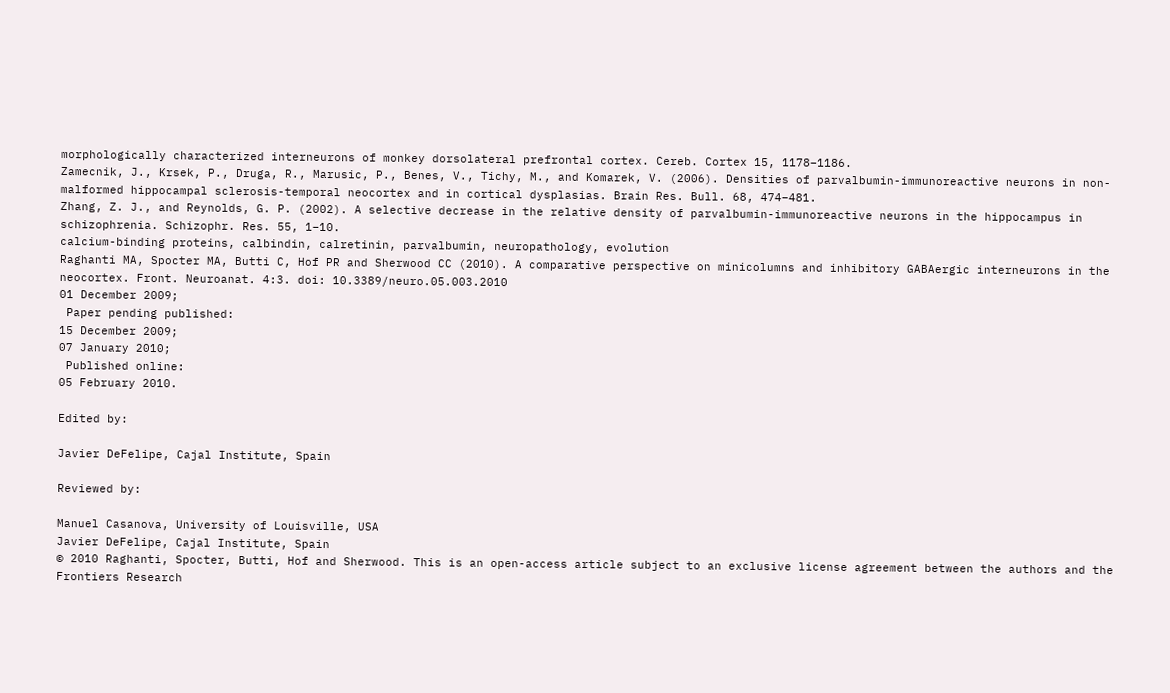morphologically characterized interneurons of monkey dorsolateral prefrontal cortex. Cereb. Cortex 15, 1178–1186.
Zamecnik, J., Krsek, P., Druga, R., Marusic, P., Benes, V., Tichy, M., and Komarek, V. (2006). Densities of parvalbumin-immunoreactive neurons in non-malformed hippocampal sclerosis-temporal neocortex and in cortical dysplasias. Brain Res. Bull. 68, 474–481.
Zhang, Z. J., and Reynolds, G. P. (2002). A selective decrease in the relative density of parvalbumin-immunoreactive neurons in the hippocampus in schizophrenia. Schizophr. Res. 55, 1–10.
calcium-binding proteins, calbindin, calretinin, parvalbumin, neuropathology, evolution
Raghanti MA, Spocter MA, Butti C, Hof PR and Sherwood CC (2010). A comparative perspective on minicolumns and inhibitory GABAergic interneurons in the neocortex. Front. Neuroanat. 4:3. doi: 10.3389/neuro.05.003.2010
01 December 2009;
 Paper pending published:
15 December 2009;
07 January 2010;
 Published online:
05 February 2010.

Edited by:

Javier DeFelipe, Cajal Institute, Spain

Reviewed by:

Manuel Casanova, University of Louisville, USA
Javier DeFelipe, Cajal Institute, Spain
© 2010 Raghanti, Spocter, Butti, Hof and Sherwood. This is an open-access article subject to an exclusive license agreement between the authors and the Frontiers Research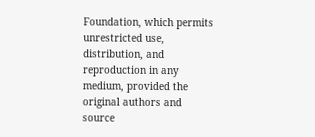Foundation, which permits unrestricted use, distribution, and reproduction in any medium, provided the original authors and source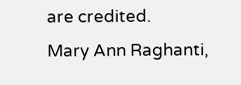are credited.
Mary Ann Raghanti,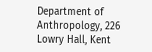Department of Anthropology, 226 Lowry Hall, Kent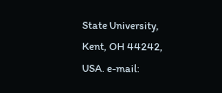State University, Kent, OH 44242, USA. e-mail: